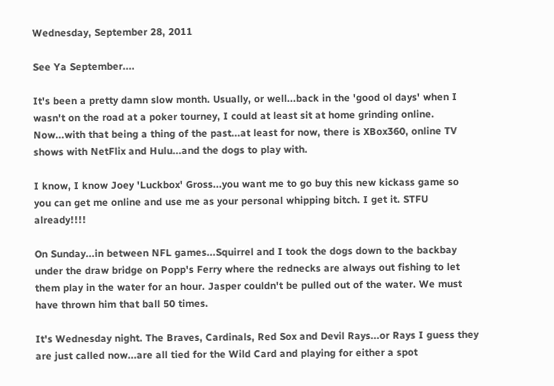Wednesday, September 28, 2011

See Ya September....

It's been a pretty damn slow month. Usually, or well...back in the 'good ol days' when I wasn't on the road at a poker tourney, I could at least sit at home grinding online. Now...with that being a thing of the past...at least for now, there is XBox360, online TV shows with NetFlix and Hulu...and the dogs to play with.

I know, I know Joey 'Luckbox' Gross...you want me to go buy this new kickass game so you can get me online and use me as your personal whipping bitch. I get it. STFU already!!!!

On Sunday...in between NFL games...Squirrel and I took the dogs down to the backbay under the draw bridge on Popp's Ferry where the rednecks are always out fishing to let them play in the water for an hour. Jasper couldn't be pulled out of the water. We must have thrown him that ball 50 times.

It's Wednesday night. The Braves, Cardinals, Red Sox and Devil Rays...or Rays I guess they are just called now...are all tied for the Wild Card and playing for either a spot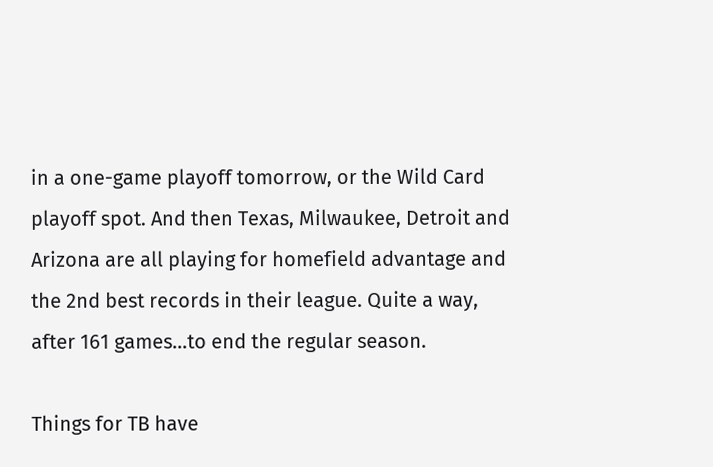in a one-game playoff tomorrow, or the Wild Card playoff spot. And then Texas, Milwaukee, Detroit and Arizona are all playing for homefield advantage and the 2nd best records in their league. Quite a way, after 161 games...to end the regular season.

Things for TB have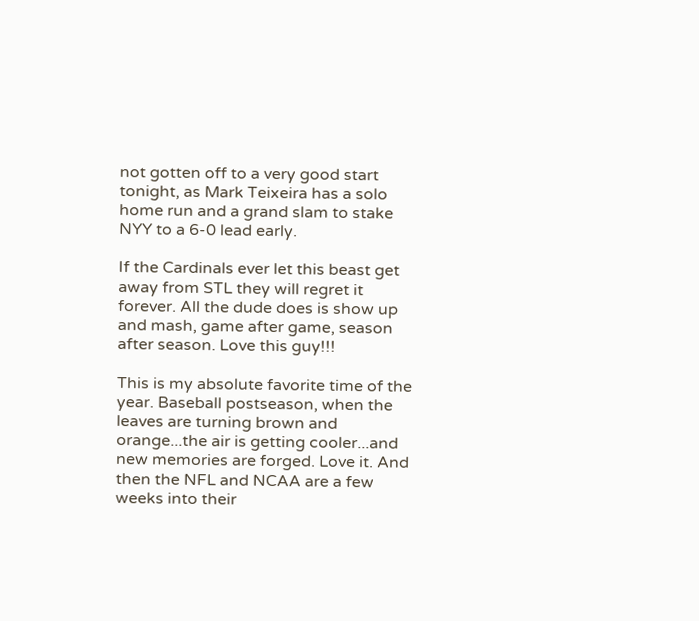not gotten off to a very good start tonight, as Mark Teixeira has a solo home run and a grand slam to stake NYY to a 6-0 lead early.

If the Cardinals ever let this beast get away from STL they will regret it forever. All the dude does is show up and mash, game after game, season after season. Love this guy!!!

This is my absolute favorite time of the year. Baseball postseason, when the leaves are turning brown and orange...the air is getting cooler...and new memories are forged. Love it. And then the NFL and NCAA are a few weeks into their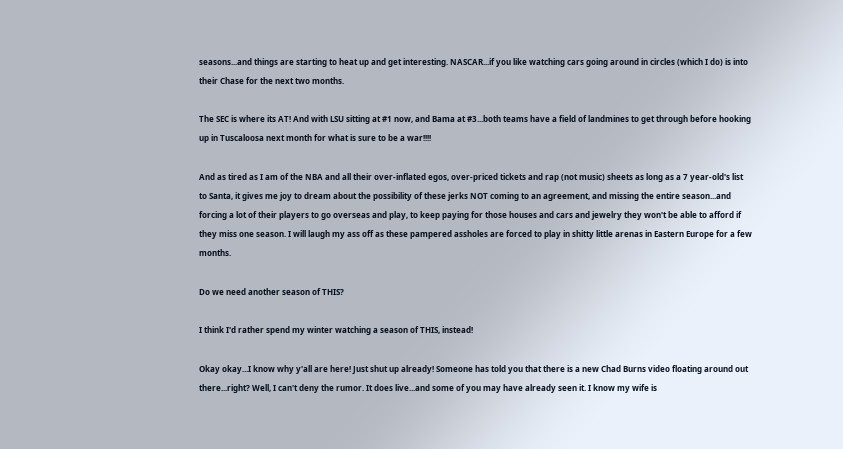seasons...and things are starting to heat up and get interesting. NASCAR...if you like watching cars going around in circles (which I do) is into their Chase for the next two months.

The SEC is where its AT! And with LSU sitting at #1 now, and Bama at #3...both teams have a field of landmines to get through before hooking up in Tuscaloosa next month for what is sure to be a war!!!!

And as tired as I am of the NBA and all their over-inflated egos, over-priced tickets and rap (not music) sheets as long as a 7 year-old's list to Santa, it gives me joy to dream about the possibility of these jerks NOT coming to an agreement, and missing the entire season...and forcing a lot of their players to go overseas and play, to keep paying for those houses and cars and jewelry they won't be able to afford if they miss one season. I will laugh my ass off as these pampered assholes are forced to play in shitty little arenas in Eastern Europe for a few months.

Do we need another season of THIS?

I think I'd rather spend my winter watching a season of THIS, instead!

Okay okay...I know why y'all are here! Just shut up already! Someone has told you that there is a new Chad Burns video floating around out there...right? Well, I can't deny the rumor. It does live...and some of you may have already seen it. I know my wife is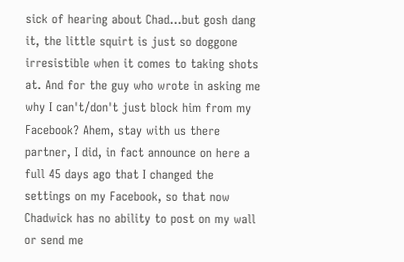sick of hearing about Chad...but gosh dang it, the little squirt is just so doggone irresistible when it comes to taking shots at. And for the guy who wrote in asking me why I can't/don't just block him from my Facebook? Ahem, stay with us there partner, I did, in fact announce on here a full 45 days ago that I changed the settings on my Facebook, so that now Chadwick has no ability to post on my wall or send me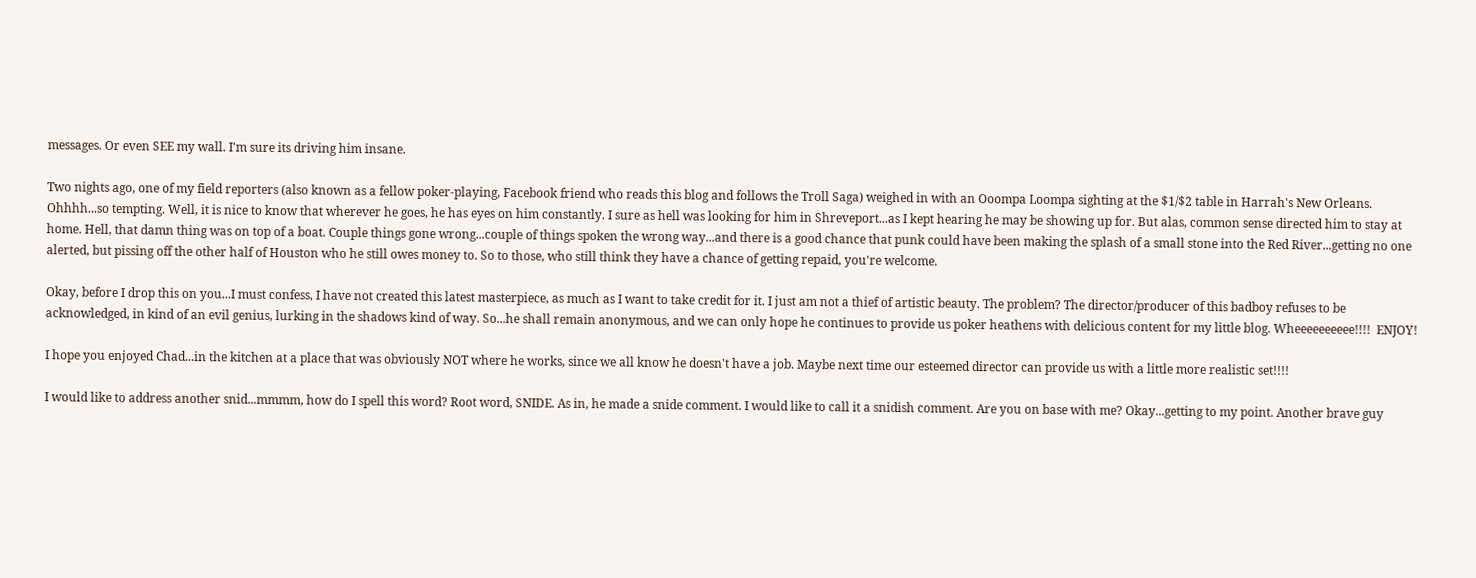messages. Or even SEE my wall. I'm sure its driving him insane.

Two nights ago, one of my field reporters (also known as a fellow poker-playing, Facebook friend who reads this blog and follows the Troll Saga) weighed in with an Ooompa Loompa sighting at the $1/$2 table in Harrah's New Orleans. Ohhhh...so tempting. Well, it is nice to know that wherever he goes, he has eyes on him constantly. I sure as hell was looking for him in Shreveport...as I kept hearing he may be showing up for. But alas, common sense directed him to stay at home. Hell, that damn thing was on top of a boat. Couple things gone wrong...couple of things spoken the wrong way...and there is a good chance that punk could have been making the splash of a small stone into the Red River...getting no one alerted, but pissing off the other half of Houston who he still owes money to. So to those, who still think they have a chance of getting repaid, you're welcome.

Okay, before I drop this on you...I must confess, I have not created this latest masterpiece, as much as I want to take credit for it. I just am not a thief of artistic beauty. The problem? The director/producer of this badboy refuses to be acknowledged, in kind of an evil genius, lurking in the shadows kind of way. So...he shall remain anonymous, and we can only hope he continues to provide us poker heathens with delicious content for my little blog. Wheeeeeeeeee!!!!  ENJOY!

I hope you enjoyed Chad...in the kitchen at a place that was obviously NOT where he works, since we all know he doesn't have a job. Maybe next time our esteemed director can provide us with a little more realistic set!!!!

I would like to address another snid...mmmm, how do I spell this word? Root word, SNIDE. As in, he made a snide comment. I would like to call it a snidish comment. Are you on base with me? Okay...getting to my point. Another brave guy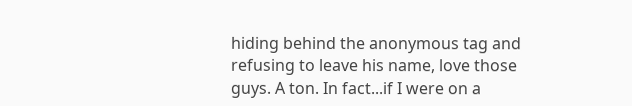hiding behind the anonymous tag and refusing to leave his name, love those guys. A ton. In fact...if I were on a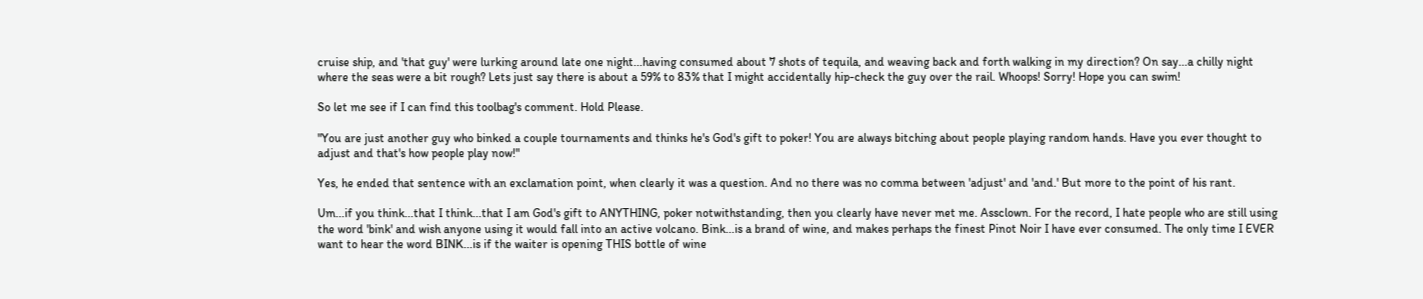cruise ship, and 'that guy' were lurking around late one night...having consumed about 7 shots of tequila, and weaving back and forth walking in my direction? On say...a chilly night where the seas were a bit rough? Lets just say there is about a 59% to 83% that I might accidentally hip-check the guy over the rail. Whoops! Sorry! Hope you can swim!

So let me see if I can find this toolbag's comment. Hold Please.

"You are just another guy who binked a couple tournaments and thinks he's God's gift to poker! You are always bitching about people playing random hands. Have you ever thought to adjust and that's how people play now!"

Yes, he ended that sentence with an exclamation point, when clearly it was a question. And no there was no comma between 'adjust' and 'and.' But more to the point of his rant.

Um...if you think...that I think...that I am God's gift to ANYTHING, poker notwithstanding, then you clearly have never met me. Assclown. For the record, I hate people who are still using the word 'bink' and wish anyone using it would fall into an active volcano. Bink...is a brand of wine, and makes perhaps the finest Pinot Noir I have ever consumed. The only time I EVER want to hear the word BINK...is if the waiter is opening THIS bottle of wine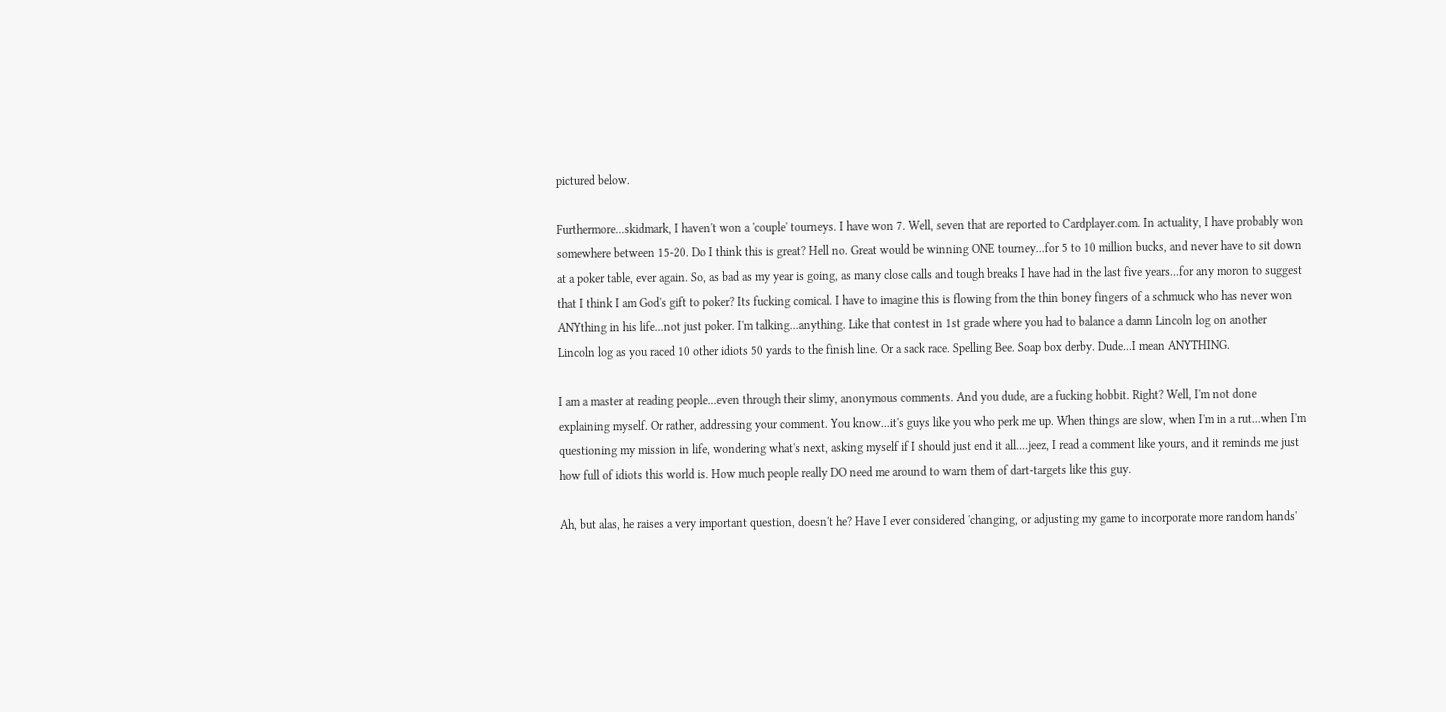pictured below.

Furthermore...skidmark, I haven't won a 'couple' tourneys. I have won 7. Well, seven that are reported to Cardplayer.com. In actuality, I have probably won somewhere between 15-20. Do I think this is great? Hell no. Great would be winning ONE tourney...for 5 to 10 million bucks, and never have to sit down at a poker table, ever again. So, as bad as my year is going, as many close calls and tough breaks I have had in the last five years...for any moron to suggest that I think I am God's gift to poker? Its fucking comical. I have to imagine this is flowing from the thin boney fingers of a schmuck who has never won ANYthing in his life...not just poker. I'm talking...anything. Like that contest in 1st grade where you had to balance a damn Lincoln log on another Lincoln log as you raced 10 other idiots 50 yards to the finish line. Or a sack race. Spelling Bee. Soap box derby. Dude...I mean ANYTHING.

I am a master at reading people...even through their slimy, anonymous comments. And you dude, are a fucking hobbit. Right? Well, I'm not done explaining myself. Or rather, addressing your comment. You know...it's guys like you who perk me up. When things are slow, when I'm in a rut...when I'm questioning my mission in life, wondering what's next, asking myself if I should just end it all....jeez, I read a comment like yours, and it reminds me just how full of idiots this world is. How much people really DO need me around to warn them of dart-targets like this guy.

Ah, but alas, he raises a very important question, doesn't he? Have I ever considered 'changing, or adjusting my game to incorporate more random hands'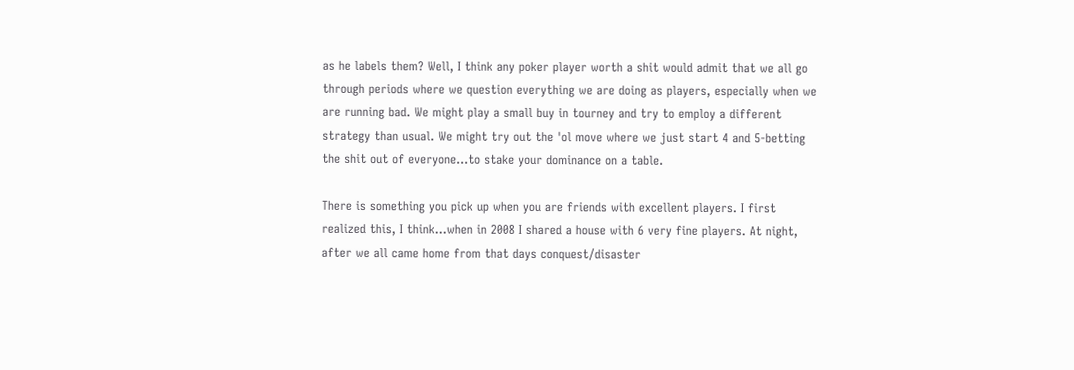as he labels them? Well, I think any poker player worth a shit would admit that we all go through periods where we question everything we are doing as players, especially when we are running bad. We might play a small buy in tourney and try to employ a different strategy than usual. We might try out the 'ol move where we just start 4 and 5-betting the shit out of everyone...to stake your dominance on a table.

There is something you pick up when you are friends with excellent players. I first realized this, I think...when in 2008 I shared a house with 6 very fine players. At night, after we all came home from that days conquest/disaster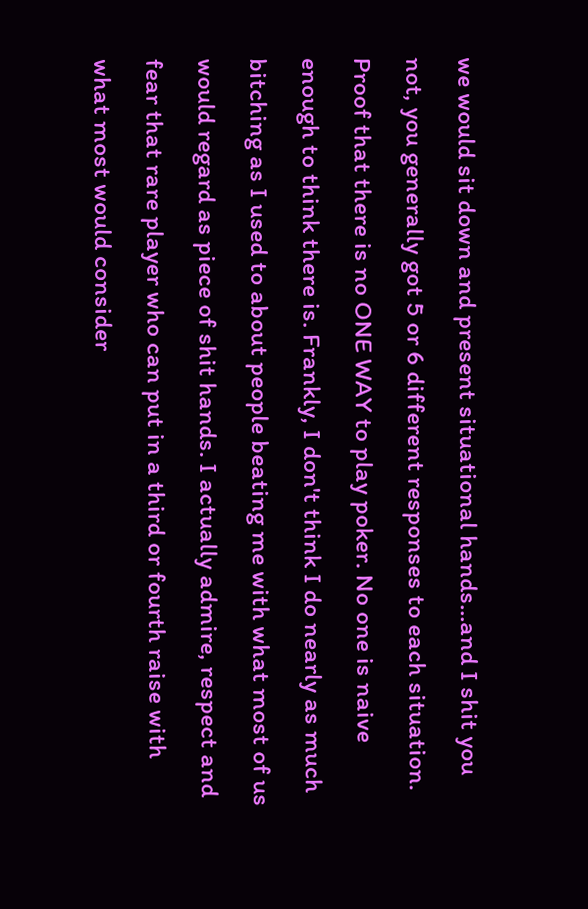we would sit down and present situational hands...and I shit you not, you generally got 5 or 6 different responses to each situation. Proof that there is no ONE WAY to play poker. No one is naive enough to think there is. Frankly, I don't think I do nearly as much bitching as I used to about people beating me with what most of us would regard as piece of shit hands. I actually admire, respect and fear that rare player who can put in a third or fourth raise with what most would consider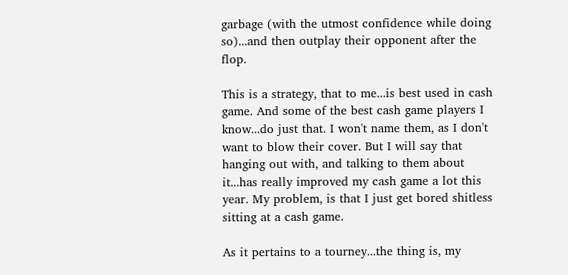garbage (with the utmost confidence while doing so)...and then outplay their opponent after the flop.

This is a strategy, that to me...is best used in cash game. And some of the best cash game players I know...do just that. I won't name them, as I don't want to blow their cover. But I will say that hanging out with, and talking to them about it...has really improved my cash game a lot this year. My problem, is that I just get bored shitless sitting at a cash game.

As it pertains to a tourney...the thing is, my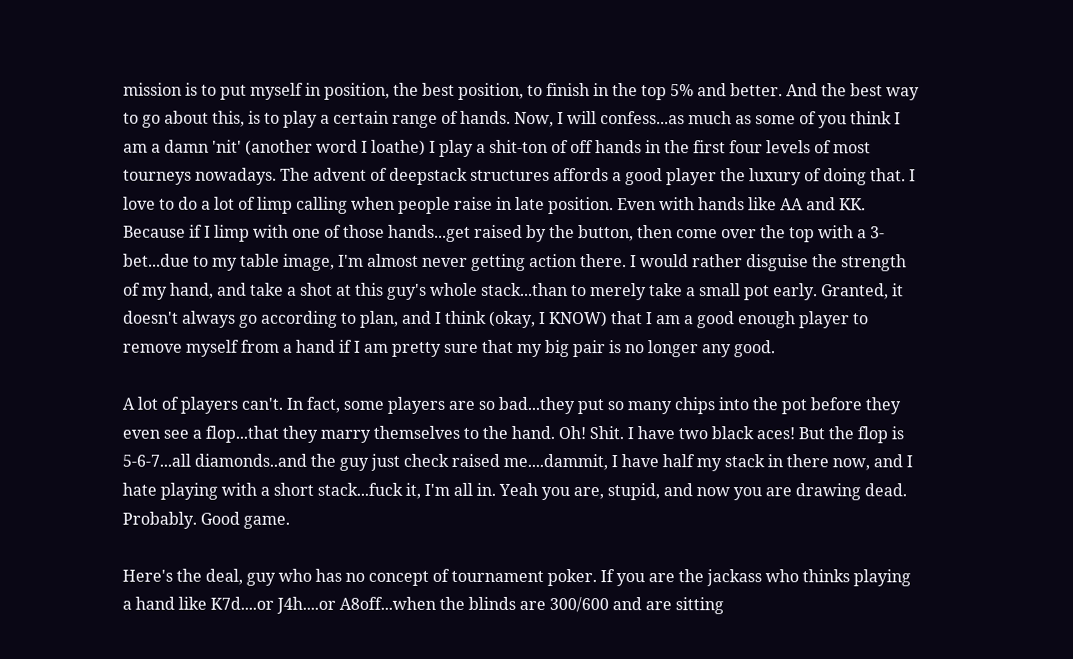mission is to put myself in position, the best position, to finish in the top 5% and better. And the best way to go about this, is to play a certain range of hands. Now, I will confess...as much as some of you think I am a damn 'nit' (another word I loathe) I play a shit-ton of off hands in the first four levels of most tourneys nowadays. The advent of deepstack structures affords a good player the luxury of doing that. I love to do a lot of limp calling when people raise in late position. Even with hands like AA and KK. Because if I limp with one of those hands...get raised by the button, then come over the top with a 3-bet...due to my table image, I'm almost never getting action there. I would rather disguise the strength of my hand, and take a shot at this guy's whole stack...than to merely take a small pot early. Granted, it doesn't always go according to plan, and I think (okay, I KNOW) that I am a good enough player to remove myself from a hand if I am pretty sure that my big pair is no longer any good.

A lot of players can't. In fact, some players are so bad...they put so many chips into the pot before they even see a flop...that they marry themselves to the hand. Oh! Shit. I have two black aces! But the flop is 5-6-7...all diamonds..and the guy just check raised me....dammit, I have half my stack in there now, and I hate playing with a short stack...fuck it, I'm all in. Yeah you are, stupid, and now you are drawing dead. Probably. Good game.

Here's the deal, guy who has no concept of tournament poker. If you are the jackass who thinks playing a hand like K7d....or J4h....or A8off...when the blinds are 300/600 and are sitting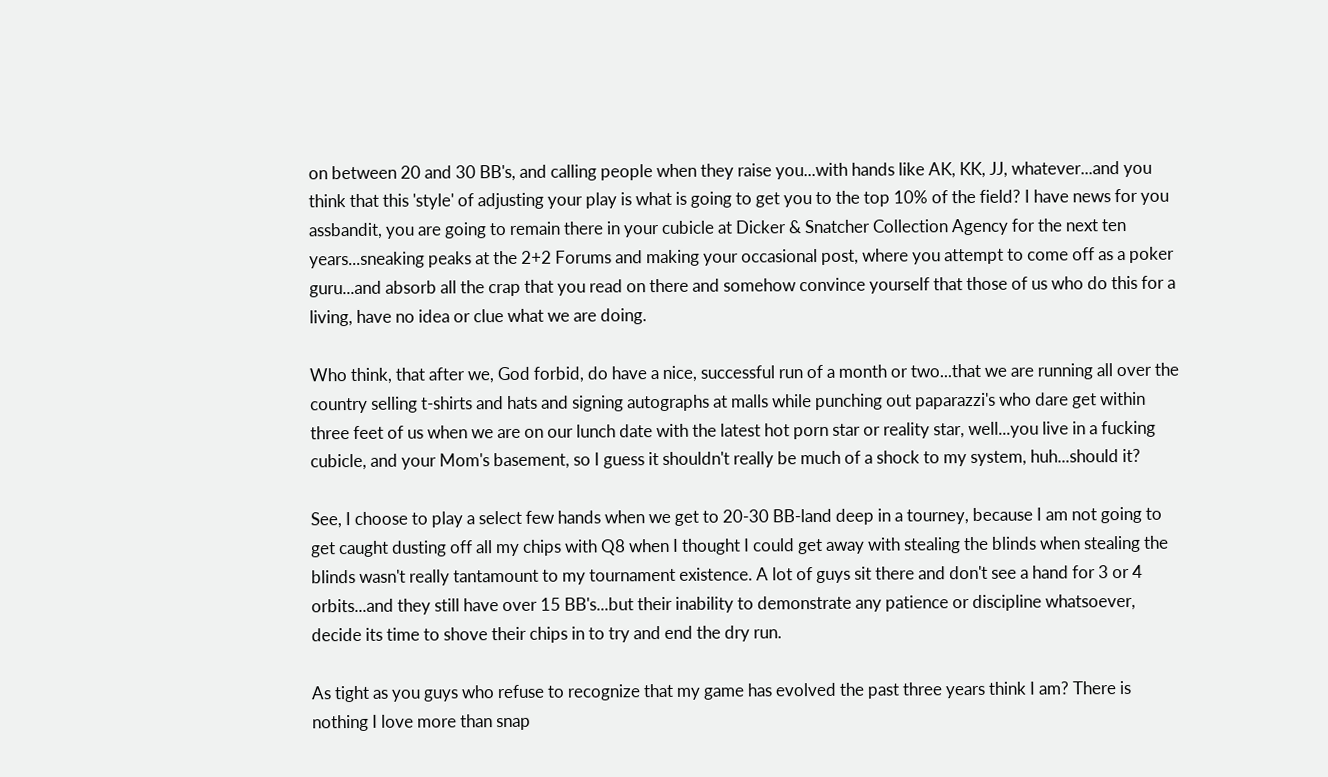on between 20 and 30 BB's, and calling people when they raise you...with hands like AK, KK, JJ, whatever...and you think that this 'style' of adjusting your play is what is going to get you to the top 10% of the field? I have news for you assbandit, you are going to remain there in your cubicle at Dicker & Snatcher Collection Agency for the next ten years...sneaking peaks at the 2+2 Forums and making your occasional post, where you attempt to come off as a poker guru...and absorb all the crap that you read on there and somehow convince yourself that those of us who do this for a living, have no idea or clue what we are doing.

Who think, that after we, God forbid, do have a nice, successful run of a month or two...that we are running all over the country selling t-shirts and hats and signing autographs at malls while punching out paparazzi's who dare get within three feet of us when we are on our lunch date with the latest hot porn star or reality star, well...you live in a fucking cubicle, and your Mom's basement, so I guess it shouldn't really be much of a shock to my system, huh...should it?

See, I choose to play a select few hands when we get to 20-30 BB-land deep in a tourney, because I am not going to get caught dusting off all my chips with Q8 when I thought I could get away with stealing the blinds when stealing the blinds wasn't really tantamount to my tournament existence. A lot of guys sit there and don't see a hand for 3 or 4 orbits...and they still have over 15 BB's...but their inability to demonstrate any patience or discipline whatsoever, decide its time to shove their chips in to try and end the dry run.

As tight as you guys who refuse to recognize that my game has evolved the past three years think I am? There is nothing I love more than snap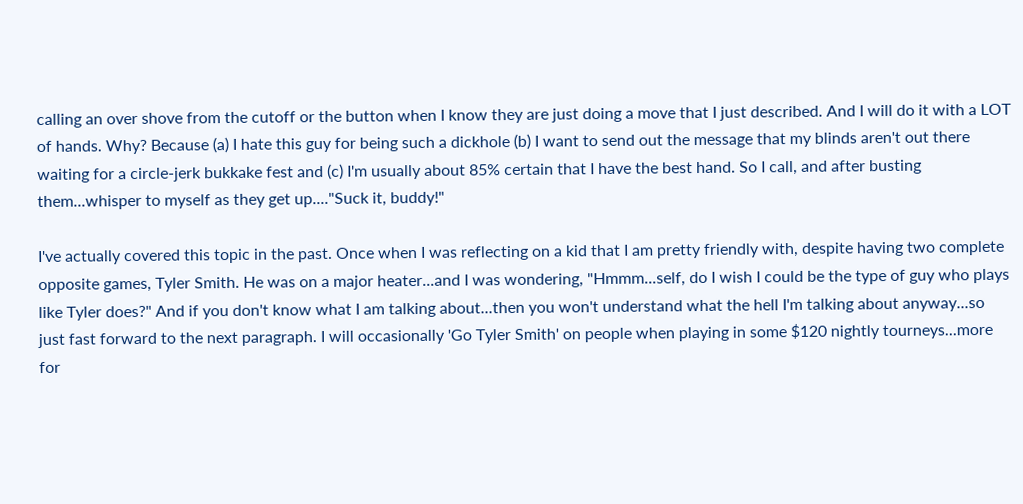calling an over shove from the cutoff or the button when I know they are just doing a move that I just described. And I will do it with a LOT of hands. Why? Because (a) I hate this guy for being such a dickhole (b) I want to send out the message that my blinds aren't out there waiting for a circle-jerk bukkake fest and (c) I'm usually about 85% certain that I have the best hand. So I call, and after busting them...whisper to myself as they get up...."Suck it, buddy!"

I've actually covered this topic in the past. Once when I was reflecting on a kid that I am pretty friendly with, despite having two complete opposite games, Tyler Smith. He was on a major heater...and I was wondering, "Hmmm...self, do I wish I could be the type of guy who plays like Tyler does?" And if you don't know what I am talking about...then you won't understand what the hell I'm talking about anyway...so just fast forward to the next paragraph. I will occasionally 'Go Tyler Smith' on people when playing in some $120 nightly tourneys...more for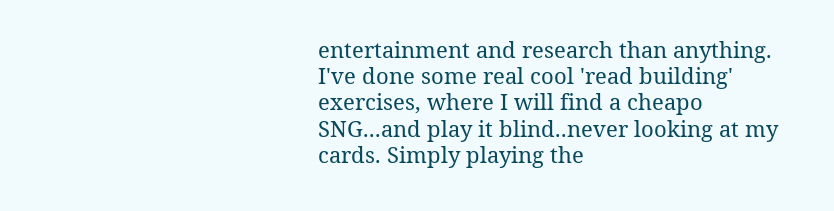entertainment and research than anything. I've done some real cool 'read building' exercises, where I will find a cheapo SNG...and play it blind..never looking at my cards. Simply playing the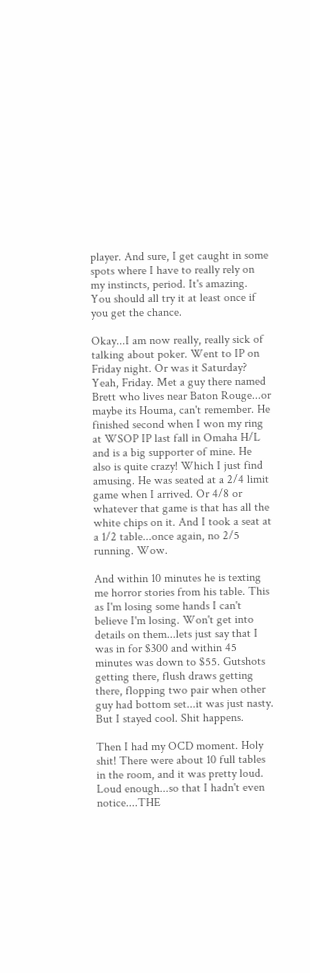player. And sure, I get caught in some spots where I have to really rely on my instincts, period. It's amazing. You should all try it at least once if you get the chance.

Okay...I am now really, really sick of talking about poker. Went to IP on Friday night. Or was it Saturday? Yeah, Friday. Met a guy there named Brett who lives near Baton Rouge...or maybe its Houma, can't remember. He finished second when I won my ring at WSOP IP last fall in Omaha H/L and is a big supporter of mine. He also is quite crazy! Which I just find amusing. He was seated at a 2/4 limit game when I arrived. Or 4/8 or whatever that game is that has all the white chips on it. And I took a seat at a 1/2 table...once again, no 2/5 running. Wow.

And within 10 minutes he is texting me horror stories from his table. This as I'm losing some hands I can't believe I'm losing. Won't get into details on them...lets just say that I was in for $300 and within 45 minutes was down to $55. Gutshots getting there, flush draws getting there, flopping two pair when other guy had bottom set...it was just nasty. But I stayed cool. Shit happens.

Then I had my OCD moment. Holy shit! There were about 10 full tables in the room, and it was pretty loud. Loud enough...so that I hadn't even notice....THE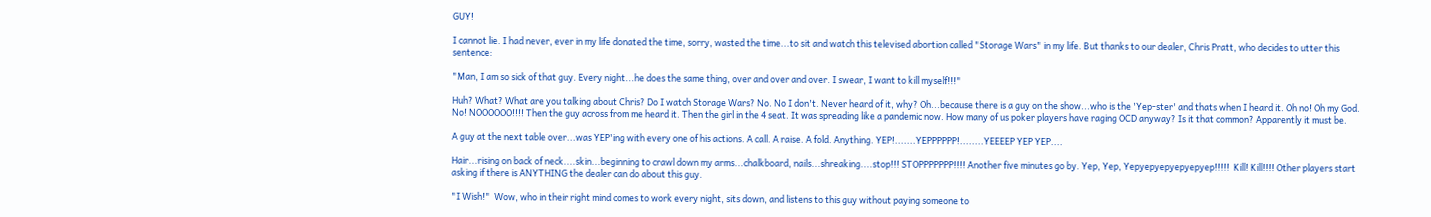GUY!

I cannot lie. I had never, ever in my life donated the time, sorry, wasted the time...to sit and watch this televised abortion called "Storage Wars" in my life. But thanks to our dealer, Chris Pratt, who decides to utter this sentence:

"Man, I am so sick of that guy. Every night...he does the same thing, over and over and over. I swear, I want to kill myself!!!"

Huh? What? What are you talking about Chris? Do I watch Storage Wars? No. No I don't. Never heard of it, why? Oh...because there is a guy on the show...who is the 'Yep-ster' and thats when I heard it. Oh no! Oh my God. No! NOOOOOO!!!! Then the guy across from me heard it. Then the girl in the 4 seat. It was spreading like a pandemic now. How many of us poker players have raging OCD anyway? Is it that common? Apparently it must be.

A guy at the next table over...was YEP'ing with every one of his actions. A call. A raise. A fold. Anything. YEP!.......YEPPPPPP!........YEEEEP YEP YEP....

Hair...rising on back of neck....skin...beginning to crawl down my arms...chalkboard, nails...shreaking....stop!!! STOPPPPPPP!!!! Another five minutes go by. Yep, Yep, Yepyepyepyepyepyep!!!!!  Kill! Kill!!!! Other players start asking if there is ANYTHING the dealer can do about this guy.

"I Wish!"  Wow, who in their right mind comes to work every night, sits down, and listens to this guy without paying someone to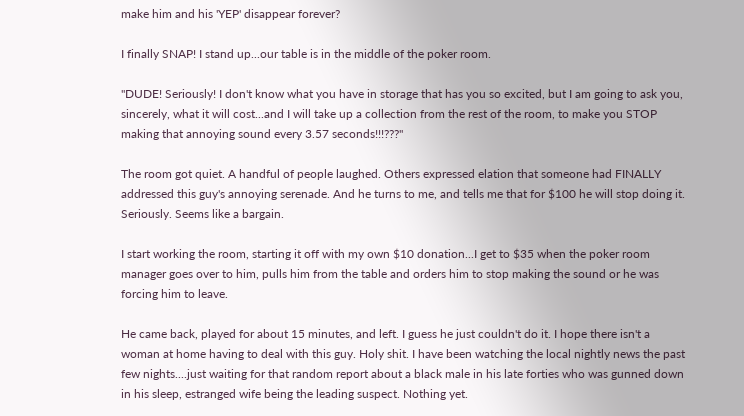make him and his 'YEP' disappear forever?

I finally SNAP! I stand up...our table is in the middle of the poker room.

"DUDE! Seriously! I don't know what you have in storage that has you so excited, but I am going to ask you, sincerely, what it will cost...and I will take up a collection from the rest of the room, to make you STOP making that annoying sound every 3.57 seconds!!!???"

The room got quiet. A handful of people laughed. Others expressed elation that someone had FINALLY addressed this guy's annoying serenade. And he turns to me, and tells me that for $100 he will stop doing it. Seriously. Seems like a bargain.

I start working the room, starting it off with my own $10 donation...I get to $35 when the poker room manager goes over to him, pulls him from the table and orders him to stop making the sound or he was forcing him to leave.

He came back, played for about 15 minutes, and left. I guess he just couldn't do it. I hope there isn't a woman at home having to deal with this guy. Holy shit. I have been watching the local nightly news the past few nights....just waiting for that random report about a black male in his late forties who was gunned down in his sleep, estranged wife being the leading suspect. Nothing yet.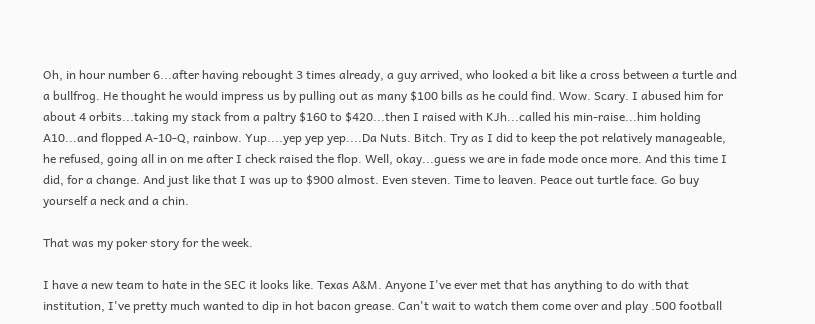Oh, in hour number 6...after having rebought 3 times already, a guy arrived, who looked a bit like a cross between a turtle and a bullfrog. He thought he would impress us by pulling out as many $100 bills as he could find. Wow. Scary. I abused him for about 4 orbits...taking my stack from a paltry $160 to $420...then I raised with KJh...called his min-raise...him holding A10...and flopped A-10-Q, rainbow. Yup....yep yep yep....Da Nuts. Bitch. Try as I did to keep the pot relatively manageable, he refused, going all in on me after I check raised the flop. Well, okay...guess we are in fade mode once more. And this time I did, for a change. And just like that I was up to $900 almost. Even steven. Time to leaven. Peace out turtle face. Go buy yourself a neck and a chin.

That was my poker story for the week.

I have a new team to hate in the SEC it looks like. Texas A&M. Anyone I've ever met that has anything to do with that institution, I've pretty much wanted to dip in hot bacon grease. Can't wait to watch them come over and play .500 football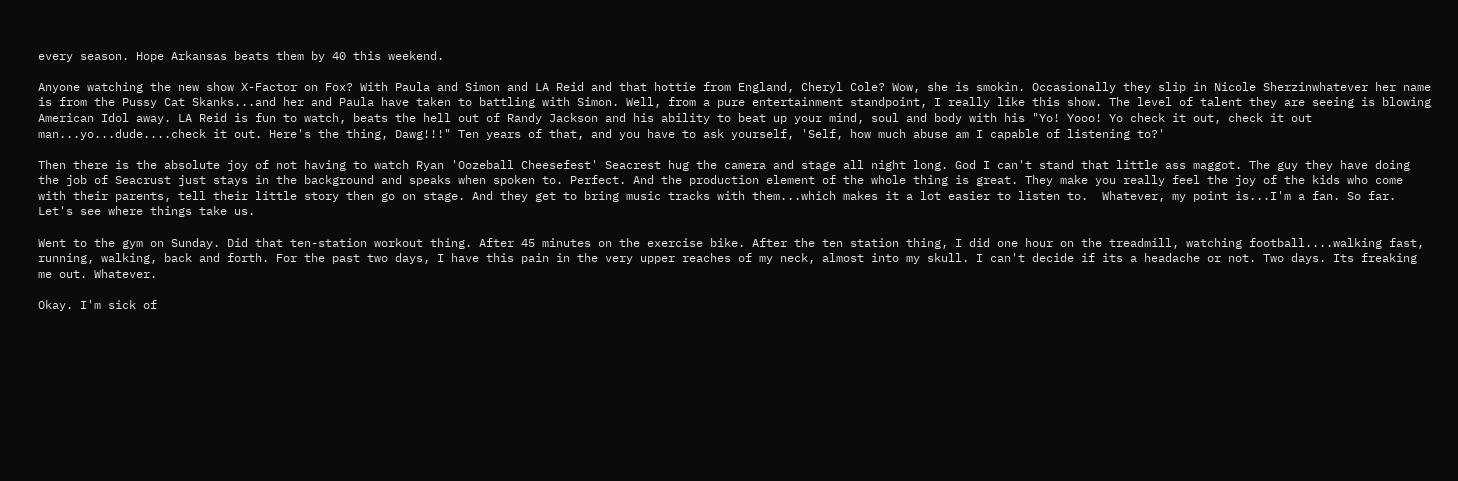every season. Hope Arkansas beats them by 40 this weekend.

Anyone watching the new show X-Factor on Fox? With Paula and Simon and LA Reid and that hottie from England, Cheryl Cole? Wow, she is smokin. Occasionally they slip in Nicole Sherzinwhatever her name is from the Pussy Cat Skanks...and her and Paula have taken to battling with Simon. Well, from a pure entertainment standpoint, I really like this show. The level of talent they are seeing is blowing American Idol away. LA Reid is fun to watch, beats the hell out of Randy Jackson and his ability to beat up your mind, soul and body with his "Yo! Yooo! Yo check it out, check it out man...yo...dude....check it out. Here's the thing, Dawg!!!" Ten years of that, and you have to ask yourself, 'Self, how much abuse am I capable of listening to?'

Then there is the absolute joy of not having to watch Ryan 'Oozeball Cheesefest' Seacrest hug the camera and stage all night long. God I can't stand that little ass maggot. The guy they have doing the job of Seacrust just stays in the background and speaks when spoken to. Perfect. And the production element of the whole thing is great. They make you really feel the joy of the kids who come with their parents, tell their little story then go on stage. And they get to bring music tracks with them...which makes it a lot easier to listen to.  Whatever, my point is...I'm a fan. So far. Let's see where things take us.

Went to the gym on Sunday. Did that ten-station workout thing. After 45 minutes on the exercise bike. After the ten station thing, I did one hour on the treadmill, watching football....walking fast, running, walking, back and forth. For the past two days, I have this pain in the very upper reaches of my neck, almost into my skull. I can't decide if its a headache or not. Two days. Its freaking me out. Whatever.

Okay. I'm sick of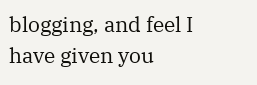blogging, and feel I have given you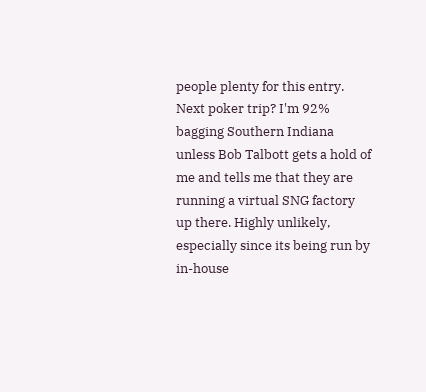people plenty for this entry. Next poker trip? I'm 92% bagging Southern Indiana unless Bob Talbott gets a hold of me and tells me that they are running a virtual SNG factory up there. Highly unlikely, especially since its being run by in-house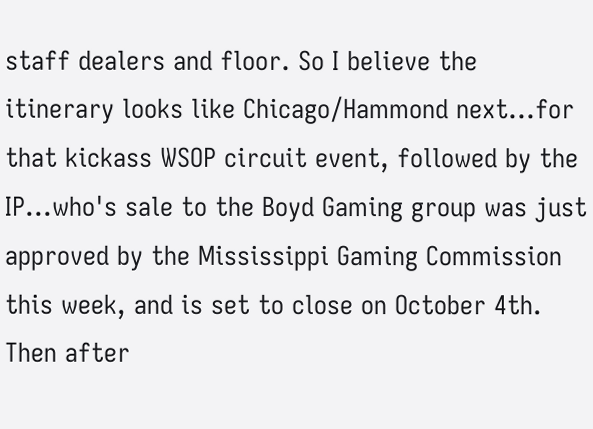staff dealers and floor. So I believe the itinerary looks like Chicago/Hammond next...for that kickass WSOP circuit event, followed by the IP...who's sale to the Boyd Gaming group was just approved by the Mississippi Gaming Commission this week, and is set to close on October 4th. Then after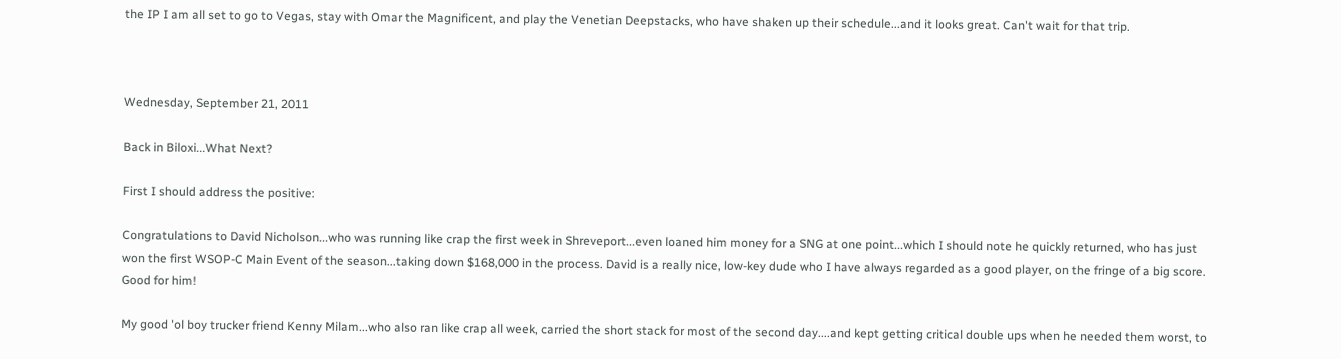the IP I am all set to go to Vegas, stay with Omar the Magnificent, and play the Venetian Deepstacks, who have shaken up their schedule...and it looks great. Can't wait for that trip.



Wednesday, September 21, 2011

Back in Biloxi...What Next?

First I should address the positive:

Congratulations to David Nicholson...who was running like crap the first week in Shreveport...even loaned him money for a SNG at one point...which I should note he quickly returned, who has just won the first WSOP-C Main Event of the season...taking down $168,000 in the process. David is a really nice, low-key dude who I have always regarded as a good player, on the fringe of a big score. Good for him!

My good 'ol boy trucker friend Kenny Milam...who also ran like crap all week, carried the short stack for most of the second day....and kept getting critical double ups when he needed them worst, to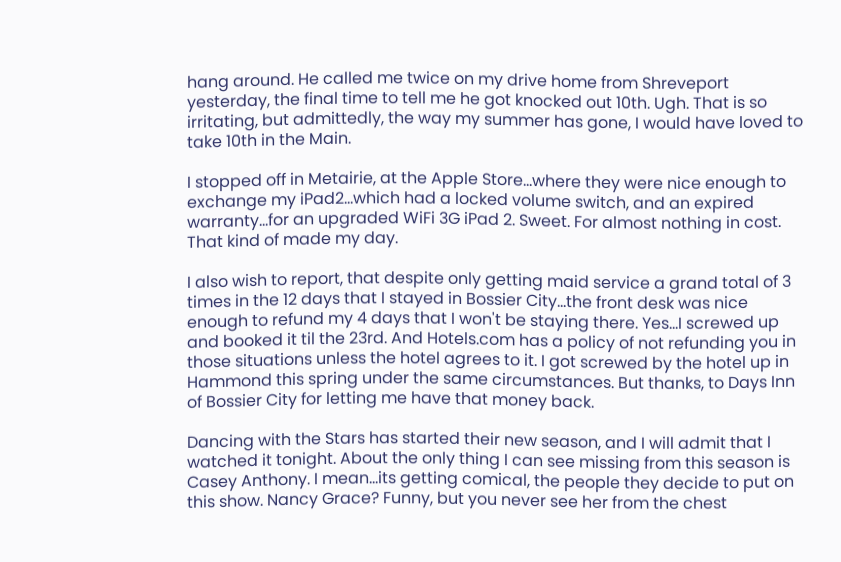hang around. He called me twice on my drive home from Shreveport yesterday, the final time to tell me he got knocked out 10th. Ugh. That is so irritating, but admittedly, the way my summer has gone, I would have loved to take 10th in the Main.

I stopped off in Metairie, at the Apple Store...where they were nice enough to exchange my iPad2...which had a locked volume switch, and an expired warranty...for an upgraded WiFi 3G iPad 2. Sweet. For almost nothing in cost. That kind of made my day.

I also wish to report, that despite only getting maid service a grand total of 3 times in the 12 days that I stayed in Bossier City...the front desk was nice enough to refund my 4 days that I won't be staying there. Yes...I screwed up and booked it til the 23rd. And Hotels.com has a policy of not refunding you in those situations unless the hotel agrees to it. I got screwed by the hotel up in Hammond this spring under the same circumstances. But thanks, to Days Inn of Bossier City for letting me have that money back.

Dancing with the Stars has started their new season, and I will admit that I watched it tonight. About the only thing I can see missing from this season is Casey Anthony. I mean...its getting comical, the people they decide to put on this show. Nancy Grace? Funny, but you never see her from the chest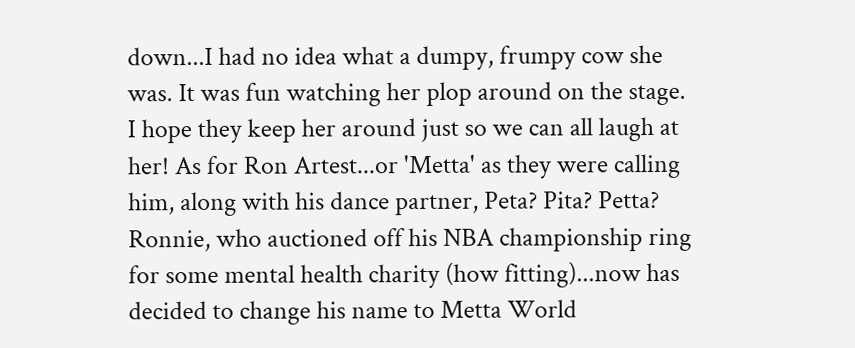down...I had no idea what a dumpy, frumpy cow she was. It was fun watching her plop around on the stage. I hope they keep her around just so we can all laugh at her! As for Ron Artest...or 'Metta' as they were calling him, along with his dance partner, Peta? Pita? Petta? Ronnie, who auctioned off his NBA championship ring for some mental health charity (how fitting)...now has decided to change his name to Metta World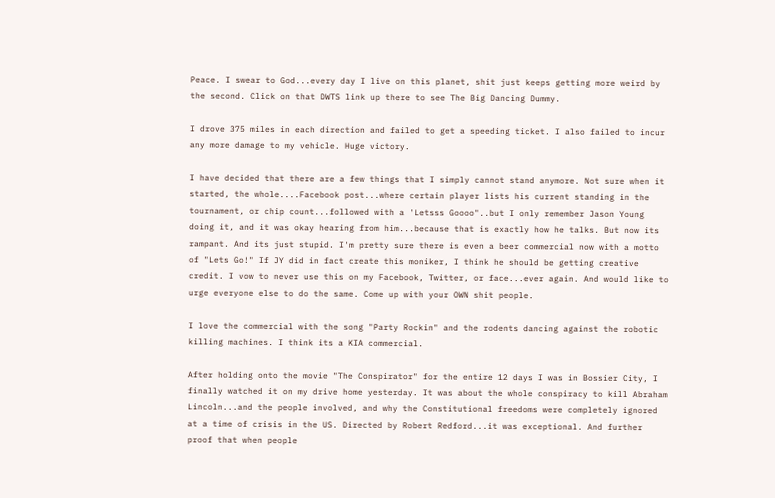Peace. I swear to God...every day I live on this planet, shit just keeps getting more weird by the second. Click on that DWTS link up there to see The Big Dancing Dummy.

I drove 375 miles in each direction and failed to get a speeding ticket. I also failed to incur any more damage to my vehicle. Huge victory.

I have decided that there are a few things that I simply cannot stand anymore. Not sure when it started, the whole....Facebook post...where certain player lists his current standing in the tournament, or chip count...followed with a 'Letsss Goooo"..but I only remember Jason Young doing it, and it was okay hearing from him...because that is exactly how he talks. But now its rampant. And its just stupid. I'm pretty sure there is even a beer commercial now with a motto of "Lets Go!" If JY did in fact create this moniker, I think he should be getting creative credit. I vow to never use this on my Facebook, Twitter, or face...ever again. And would like to urge everyone else to do the same. Come up with your OWN shit people.

I love the commercial with the song "Party Rockin" and the rodents dancing against the robotic killing machines. I think its a KIA commercial.

After holding onto the movie "The Conspirator" for the entire 12 days I was in Bossier City, I finally watched it on my drive home yesterday. It was about the whole conspiracy to kill Abraham Lincoln...and the people involved, and why the Constitutional freedoms were completely ignored at a time of crisis in the US. Directed by Robert Redford...it was exceptional. And further proof that when people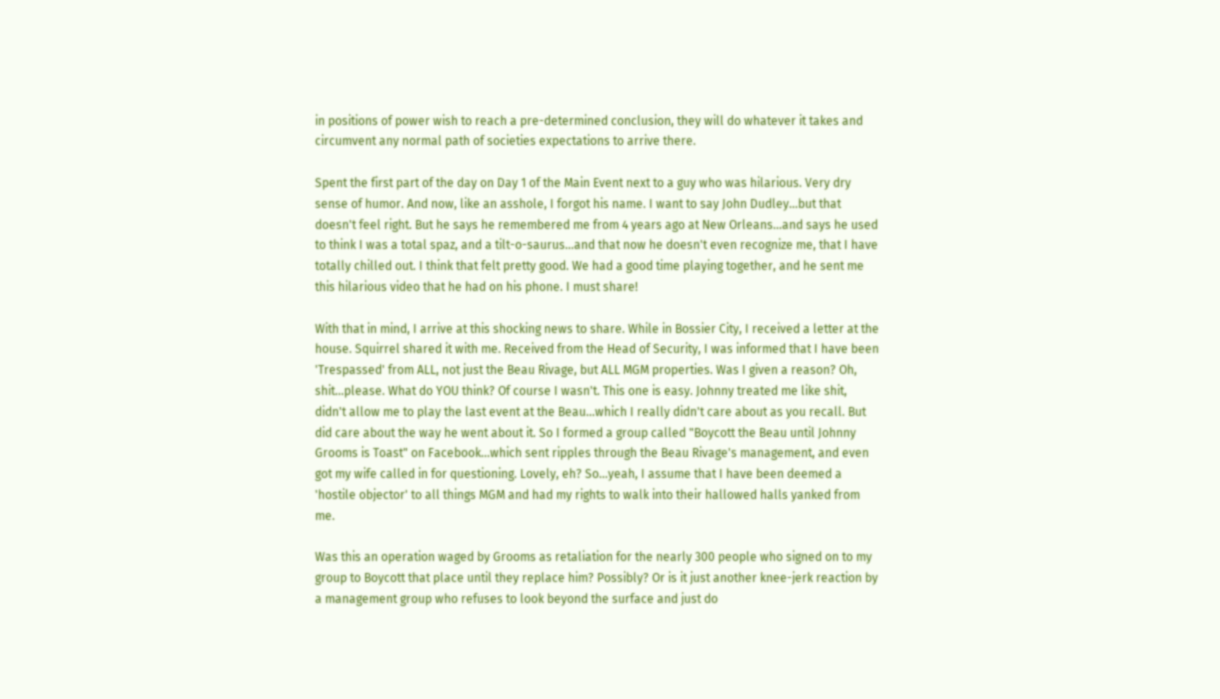in positions of power wish to reach a pre-determined conclusion, they will do whatever it takes and circumvent any normal path of societies expectations to arrive there.

Spent the first part of the day on Day 1 of the Main Event next to a guy who was hilarious. Very dry sense of humor. And now, like an asshole, I forgot his name. I want to say John Dudley...but that doesn't feel right. But he says he remembered me from 4 years ago at New Orleans...and says he used to think I was a total spaz, and a tilt-o-saurus...and that now he doesn't even recognize me, that I have totally chilled out. I think that felt pretty good. We had a good time playing together, and he sent me this hilarious video that he had on his phone. I must share!

With that in mind, I arrive at this shocking news to share. While in Bossier City, I received a letter at the house. Squirrel shared it with me. Received from the Head of Security, I was informed that I have been 'Trespassed' from ALL, not just the Beau Rivage, but ALL MGM properties. Was I given a reason? Oh, shit...please. What do YOU think? Of course I wasn't. This one is easy. Johnny treated me like shit, didn't allow me to play the last event at the Beau...which I really didn't care about as you recall. But did care about the way he went about it. So I formed a group called "Boycott the Beau until Johnny Grooms is Toast" on Facebook...which sent ripples through the Beau Rivage's management, and even got my wife called in for questioning. Lovely, eh? So...yeah, I assume that I have been deemed a 'hostile objector' to all things MGM and had my rights to walk into their hallowed halls yanked from me.

Was this an operation waged by Grooms as retaliation for the nearly 300 people who signed on to my group to Boycott that place until they replace him? Possibly? Or is it just another knee-jerk reaction by a management group who refuses to look beyond the surface and just do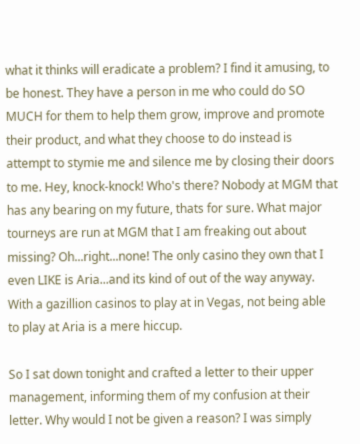what it thinks will eradicate a problem? I find it amusing, to be honest. They have a person in me who could do SO MUCH for them to help them grow, improve and promote their product, and what they choose to do instead is attempt to stymie me and silence me by closing their doors to me. Hey, knock-knock! Who's there? Nobody at MGM that has any bearing on my future, thats for sure. What major tourneys are run at MGM that I am freaking out about missing? Oh...right...none! The only casino they own that I even LIKE is Aria...and its kind of out of the way anyway. With a gazillion casinos to play at in Vegas, not being able to play at Aria is a mere hiccup.

So I sat down tonight and crafted a letter to their upper management, informing them of my confusion at their letter. Why would I not be given a reason? I was simply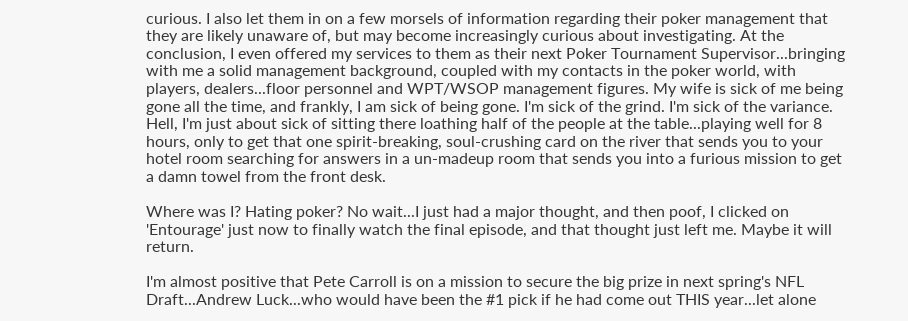curious. I also let them in on a few morsels of information regarding their poker management that they are likely unaware of, but may become increasingly curious about investigating. At the conclusion, I even offered my services to them as their next Poker Tournament Supervisor...bringing with me a solid management background, coupled with my contacts in the poker world, with players, dealers...floor personnel and WPT/WSOP management figures. My wife is sick of me being gone all the time, and frankly, I am sick of being gone. I'm sick of the grind. I'm sick of the variance. Hell, I'm just about sick of sitting there loathing half of the people at the table...playing well for 8 hours, only to get that one spirit-breaking, soul-crushing card on the river that sends you to your hotel room searching for answers in a un-madeup room that sends you into a furious mission to get a damn towel from the front desk.

Where was I? Hating poker? No wait...I just had a major thought, and then poof, I clicked on 'Entourage' just now to finally watch the final episode, and that thought just left me. Maybe it will return.

I'm almost positive that Pete Carroll is on a mission to secure the big prize in next spring's NFL Draft...Andrew Luck...who would have been the #1 pick if he had come out THIS year...let alone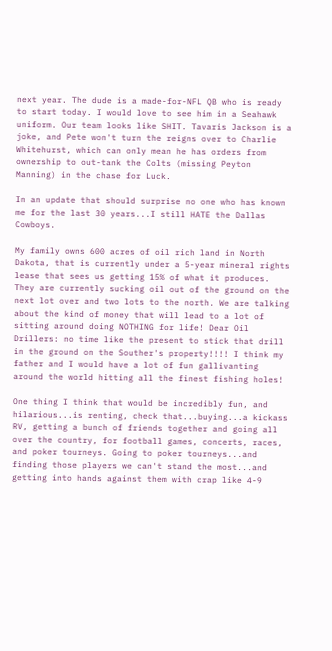next year. The dude is a made-for-NFL QB who is ready to start today. I would love to see him in a Seahawk uniform. Our team looks like SHIT. Tavaris Jackson is a joke, and Pete won't turn the reigns over to Charlie Whitehurst, which can only mean he has orders from ownership to out-tank the Colts (missing Peyton Manning) in the chase for Luck.

In an update that should surprise no one who has known me for the last 30 years...I still HATE the Dallas Cowboys.

My family owns 600 acres of oil rich land in North Dakota, that is currently under a 5-year mineral rights lease that sees us getting 15% of what it produces. They are currently sucking oil out of the ground on the next lot over and two lots to the north. We are talking about the kind of money that will lead to a lot of sitting around doing NOTHING for life! Dear Oil Drillers: no time like the present to stick that drill in the ground on the Souther's property!!!! I think my father and I would have a lot of fun gallivanting around the world hitting all the finest fishing holes!

One thing I think that would be incredibly fun, and hilarious...is renting, check that...buying...a kickass RV, getting a bunch of friends together and going all over the country, for football games, concerts, races, and poker tourneys. Going to poker tourneys...and finding those players we can't stand the most...and getting into hands against them with crap like 4-9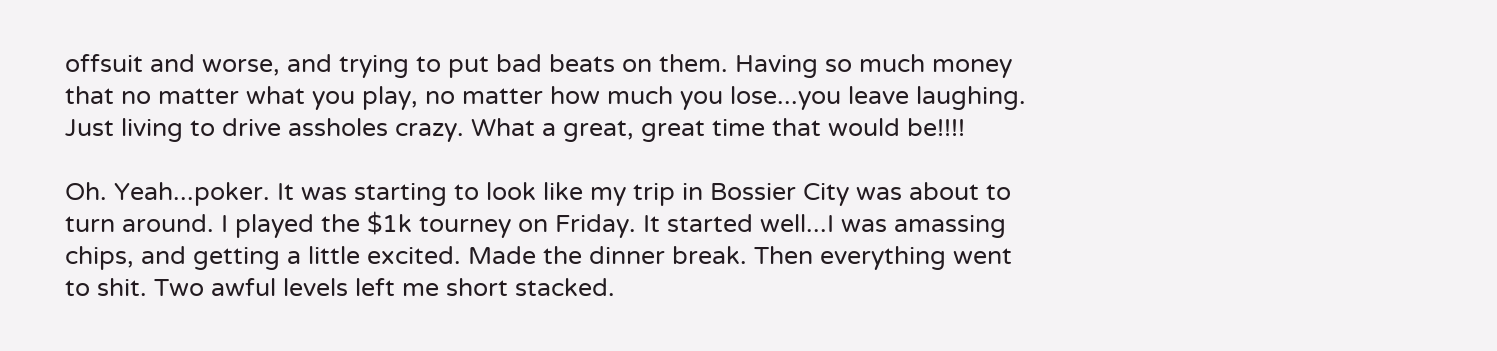offsuit and worse, and trying to put bad beats on them. Having so much money that no matter what you play, no matter how much you lose...you leave laughing. Just living to drive assholes crazy. What a great, great time that would be!!!!

Oh. Yeah...poker. It was starting to look like my trip in Bossier City was about to turn around. I played the $1k tourney on Friday. It started well...I was amassing chips, and getting a little excited. Made the dinner break. Then everything went to shit. Two awful levels left me short stacked.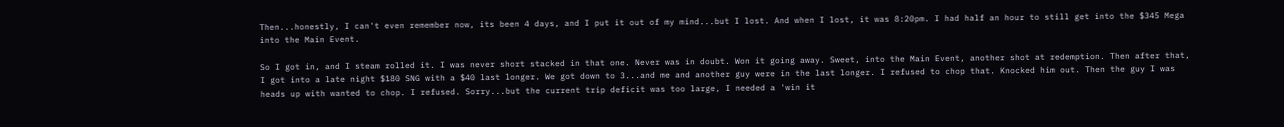Then...honestly, I can't even remember now, its been 4 days, and I put it out of my mind...but I lost. And when I lost, it was 8:20pm. I had half an hour to still get into the $345 Mega into the Main Event.

So I got in, and I steam rolled it. I was never short stacked in that one. Never was in doubt. Won it going away. Sweet, into the Main Event, another shot at redemption. Then after that, I got into a late night $180 SNG with a $40 last longer. We got down to 3...and me and another guy were in the last longer. I refused to chop that. Knocked him out. Then the guy I was heads up with wanted to chop. I refused. Sorry...but the current trip deficit was too large, I needed a 'win it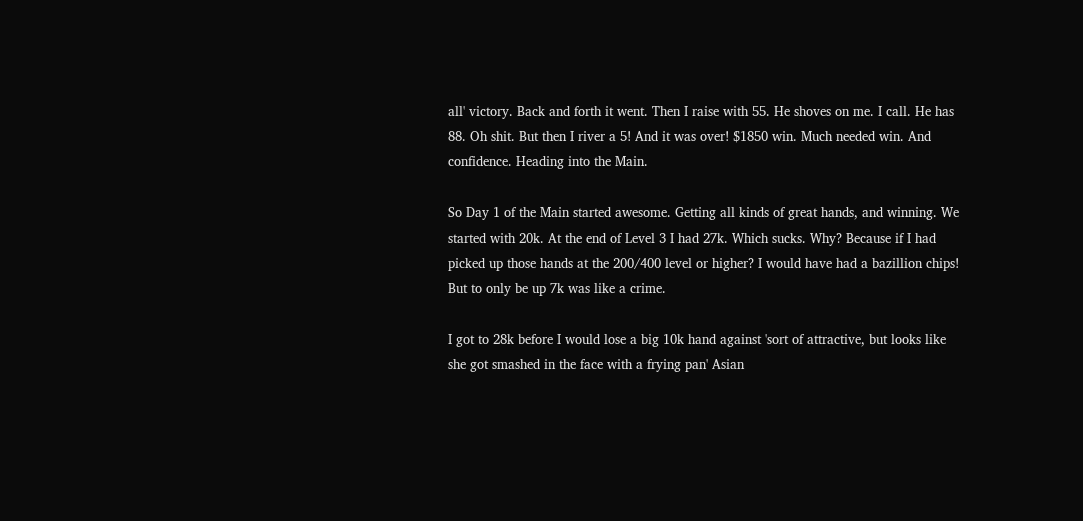all' victory. Back and forth it went. Then I raise with 55. He shoves on me. I call. He has 88. Oh shit. But then I river a 5! And it was over! $1850 win. Much needed win. And confidence. Heading into the Main.

So Day 1 of the Main started awesome. Getting all kinds of great hands, and winning. We started with 20k. At the end of Level 3 I had 27k. Which sucks. Why? Because if I had picked up those hands at the 200/400 level or higher? I would have had a bazillion chips! But to only be up 7k was like a crime.

I got to 28k before I would lose a big 10k hand against 'sort of attractive, but looks like she got smashed in the face with a frying pan' Asian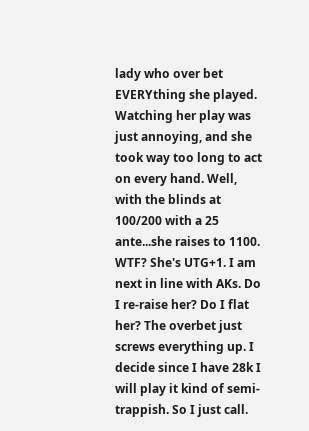lady who over bet EVERYthing she played. Watching her play was just annoying, and she took way too long to act on every hand. Well, with the blinds at 100/200 with a 25 ante...she raises to 1100. WTF? She's UTG+1. I am next in line with AKs. Do I re-raise her? Do I flat her? The overbet just screws everything up. I decide since I have 28k I will play it kind of semi-trappish. So I just call.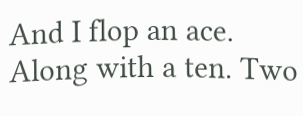And I flop an ace. Along with a ten. Two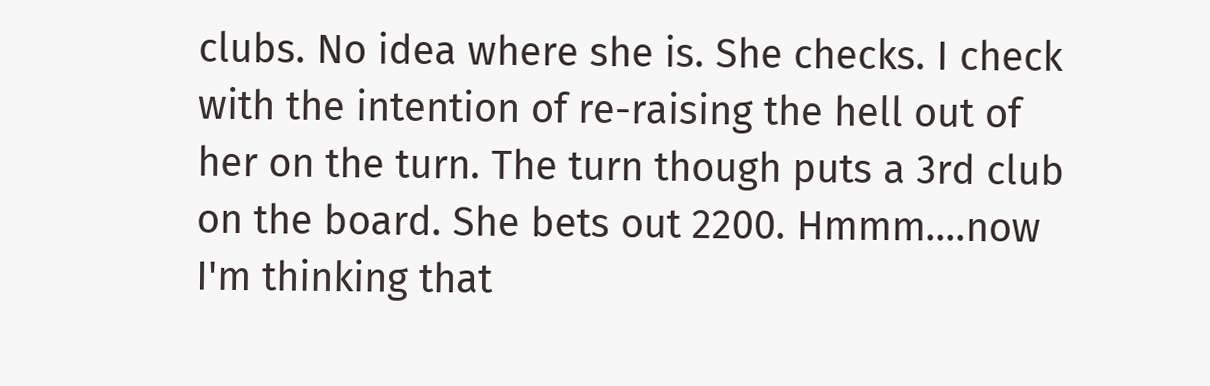clubs. No idea where she is. She checks. I check with the intention of re-raising the hell out of her on the turn. The turn though puts a 3rd club on the board. She bets out 2200. Hmmm....now I'm thinking that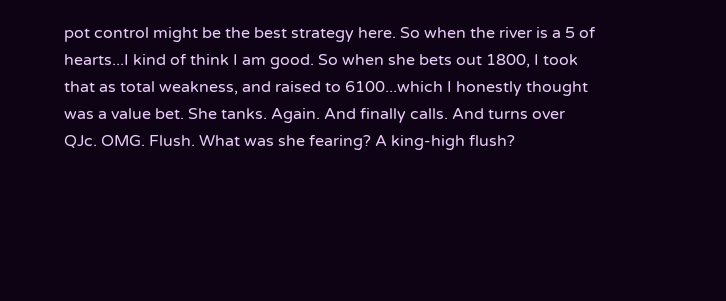pot control might be the best strategy here. So when the river is a 5 of hearts...I kind of think I am good. So when she bets out 1800, I took that as total weakness, and raised to 6100...which I honestly thought was a value bet. She tanks. Again. And finally calls. And turns over QJc. OMG. Flush. What was she fearing? A king-high flush?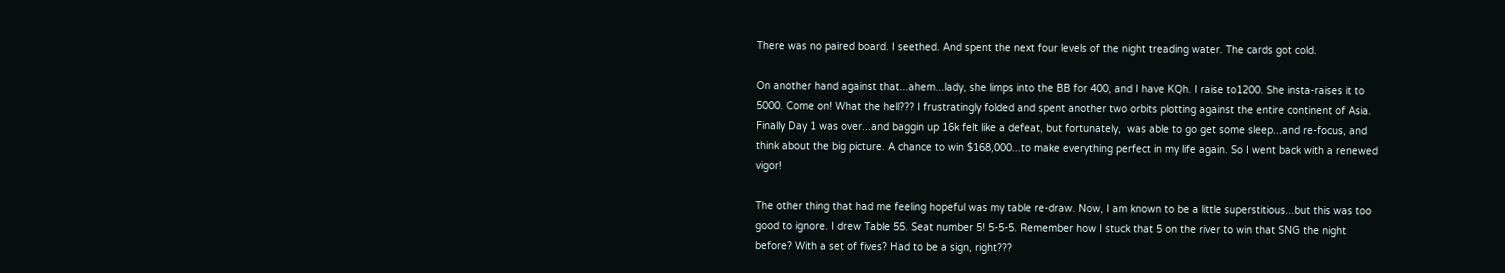There was no paired board. I seethed. And spent the next four levels of the night treading water. The cards got cold.

On another hand against that...ahem...lady, she limps into the BB for 400, and I have KQh. I raise to1200. She insta-raises it to 5000. Come on! What the hell??? I frustratingly folded and spent another two orbits plotting against the entire continent of Asia. Finally Day 1 was over...and baggin up 16k felt like a defeat, but fortunately,  was able to go get some sleep...and re-focus, and think about the big picture. A chance to win $168,000...to make everything perfect in my life again. So I went back with a renewed vigor!

The other thing that had me feeling hopeful was my table re-draw. Now, I am known to be a little superstitious...but this was too good to ignore. I drew Table 55. Seat number 5! 5-5-5. Remember how I stuck that 5 on the river to win that SNG the night before? With a set of fives? Had to be a sign, right???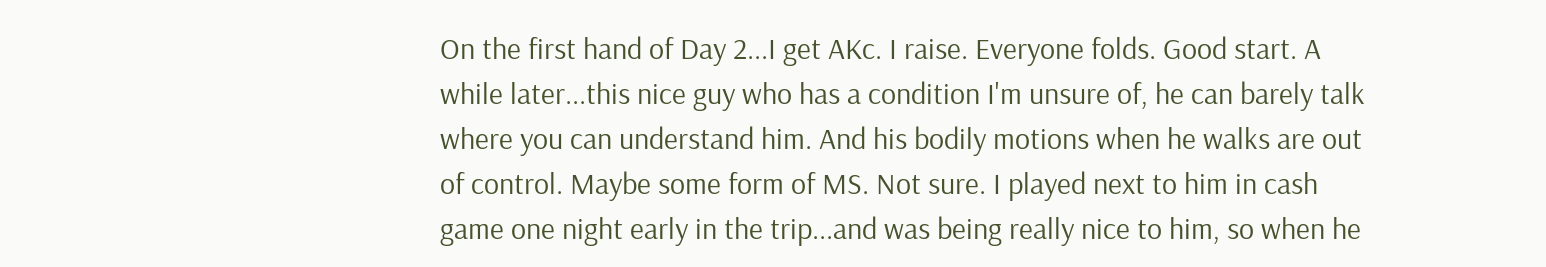On the first hand of Day 2...I get AKc. I raise. Everyone folds. Good start. A while later...this nice guy who has a condition I'm unsure of, he can barely talk where you can understand him. And his bodily motions when he walks are out of control. Maybe some form of MS. Not sure. I played next to him in cash game one night early in the trip...and was being really nice to him, so when he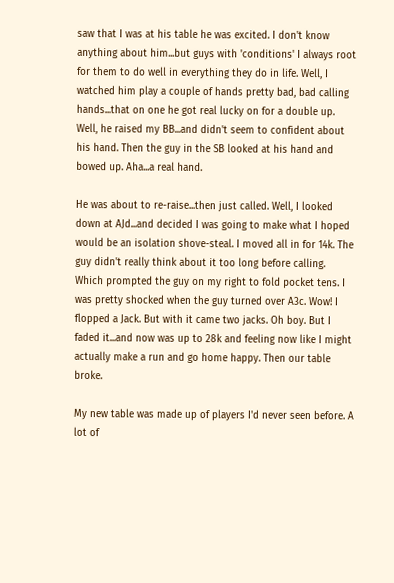saw that I was at his table he was excited. I don't know anything about him...but guys with 'conditions' I always root for them to do well in everything they do in life. Well, I watched him play a couple of hands pretty bad, bad calling hands...that on one he got real lucky on for a double up. Well, he raised my BB...and didn't seem to confident about his hand. Then the guy in the SB looked at his hand and bowed up. Aha...a real hand.

He was about to re-raise...then just called. Well, I looked down at AJd...and decided I was going to make what I hoped would be an isolation shove-steal. I moved all in for 14k. The guy didn't really think about it too long before calling. Which prompted the guy on my right to fold pocket tens. I was pretty shocked when the guy turned over A3c. Wow! I flopped a Jack. But with it came two jacks. Oh boy. But I faded it...and now was up to 28k and feeling now like I might actually make a run and go home happy. Then our table broke.

My new table was made up of players I'd never seen before. A lot of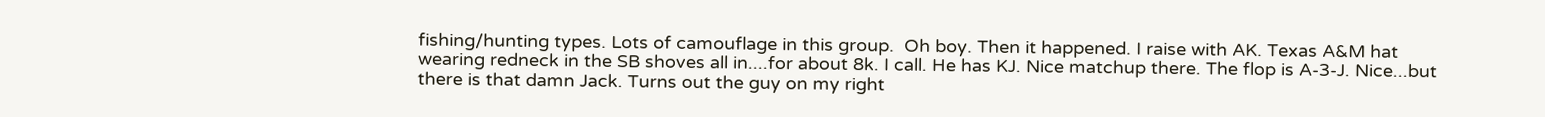fishing/hunting types. Lots of camouflage in this group.  Oh boy. Then it happened. I raise with AK. Texas A&M hat wearing redneck in the SB shoves all in....for about 8k. I call. He has KJ. Nice matchup there. The flop is A-3-J. Nice...but there is that damn Jack. Turns out the guy on my right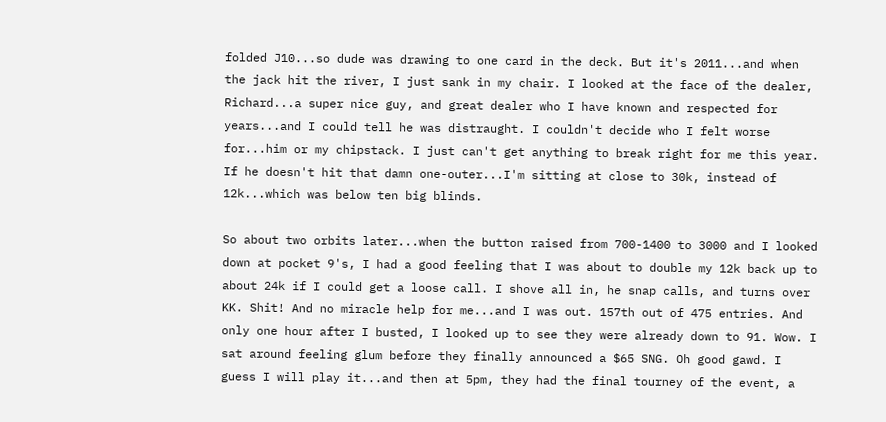folded J10...so dude was drawing to one card in the deck. But it's 2011...and when the jack hit the river, I just sank in my chair. I looked at the face of the dealer, Richard...a super nice guy, and great dealer who I have known and respected for years...and I could tell he was distraught. I couldn't decide who I felt worse for...him or my chipstack. I just can't get anything to break right for me this year. If he doesn't hit that damn one-outer...I'm sitting at close to 30k, instead of 12k...which was below ten big blinds.

So about two orbits later...when the button raised from 700-1400 to 3000 and I looked down at pocket 9's, I had a good feeling that I was about to double my 12k back up to about 24k if I could get a loose call. I shove all in, he snap calls, and turns over KK. Shit! And no miracle help for me...and I was out. 157th out of 475 entries. And only one hour after I busted, I looked up to see they were already down to 91. Wow. I sat around feeling glum before they finally announced a $65 SNG. Oh good gawd. I guess I will play it...and then at 5pm, they had the final tourney of the event, a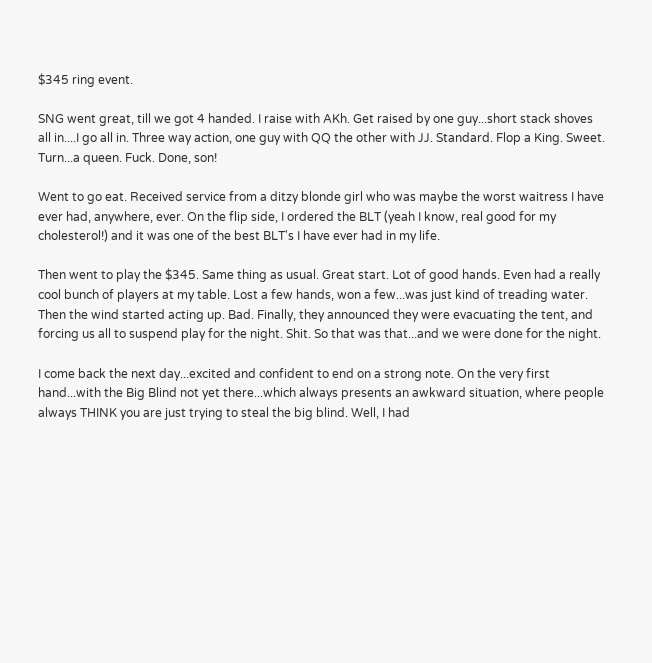$345 ring event.

SNG went great, till we got 4 handed. I raise with AKh. Get raised by one guy...short stack shoves all in....I go all in. Three way action, one guy with QQ the other with JJ. Standard. Flop a King. Sweet. Turn...a queen. Fuck. Done, son!

Went to go eat. Received service from a ditzy blonde girl who was maybe the worst waitress I have ever had, anywhere, ever. On the flip side, I ordered the BLT (yeah I know, real good for my cholesterol!) and it was one of the best BLT's I have ever had in my life.

Then went to play the $345. Same thing as usual. Great start. Lot of good hands. Even had a really cool bunch of players at my table. Lost a few hands, won a few...was just kind of treading water. Then the wind started acting up. Bad. Finally, they announced they were evacuating the tent, and forcing us all to suspend play for the night. Shit. So that was that...and we were done for the night.

I come back the next day...excited and confident to end on a strong note. On the very first hand...with the Big Blind not yet there...which always presents an awkward situation, where people always THINK you are just trying to steal the big blind. Well, I had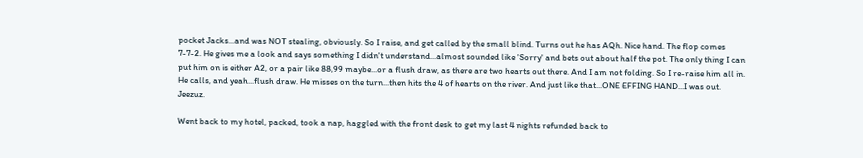pocket Jacks...and was NOT stealing, obviously. So I raise, and get called by the small blind. Turns out he has AQh. Nice hand. The flop comes 7-7-2. He gives me a look and says something I didn't understand...almost sounded like 'Sorry' and bets out about half the pot. The only thing I can put him on is either A2, or a pair like 88,99 maybe...or a flush draw, as there are two hearts out there. And I am not folding. So I re-raise him all in. He calls, and yeah...flush draw. He misses on the turn...then hits the 4 of hearts on the river. And just like that...ONE EFFING HAND...I was out. Jeezuz.

Went back to my hotel, packed, took a nap, haggled with the front desk to get my last 4 nights refunded back to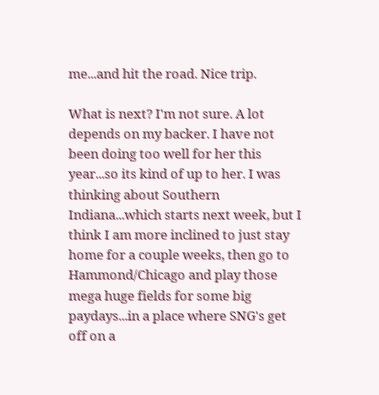me...and hit the road. Nice trip.

What is next? I'm not sure. A lot depends on my backer. I have not been doing too well for her this year...so its kind of up to her. I was thinking about Southern Indiana...which starts next week, but I think I am more inclined to just stay home for a couple weeks, then go to Hammond/Chicago and play those mega huge fields for some big paydays...in a place where SNG's get off on a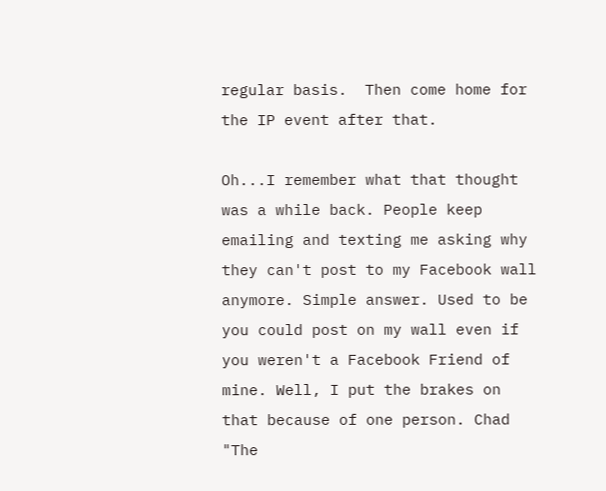regular basis.  Then come home for the IP event after that.

Oh...I remember what that thought was a while back. People keep emailing and texting me asking why they can't post to my Facebook wall anymore. Simple answer. Used to be you could post on my wall even if you weren't a Facebook Friend of mine. Well, I put the brakes on that because of one person. Chad "The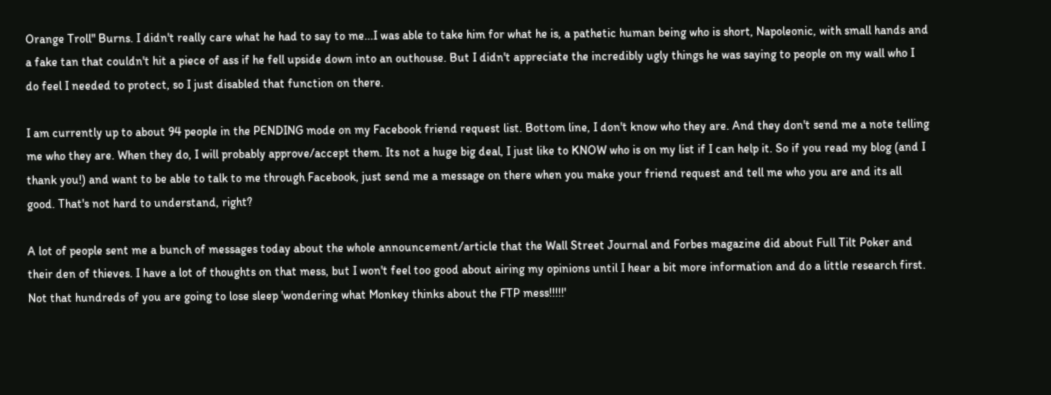Orange Troll" Burns. I didn't really care what he had to say to me...I was able to take him for what he is, a pathetic human being who is short, Napoleonic, with small hands and a fake tan that couldn't hit a piece of ass if he fell upside down into an outhouse. But I didn't appreciate the incredibly ugly things he was saying to people on my wall who I do feel I needed to protect, so I just disabled that function on there.

I am currently up to about 94 people in the PENDING mode on my Facebook friend request list. Bottom line, I don't know who they are. And they don't send me a note telling me who they are. When they do, I will probably approve/accept them. Its not a huge big deal, I just like to KNOW who is on my list if I can help it. So if you read my blog (and I thank you!) and want to be able to talk to me through Facebook, just send me a message on there when you make your friend request and tell me who you are and its all good. That's not hard to understand, right?

A lot of people sent me a bunch of messages today about the whole announcement/article that the Wall Street Journal and Forbes magazine did about Full Tilt Poker and their den of thieves. I have a lot of thoughts on that mess, but I won't feel too good about airing my opinions until I hear a bit more information and do a little research first. Not that hundreds of you are going to lose sleep 'wondering what Monkey thinks about the FTP mess!!!!!'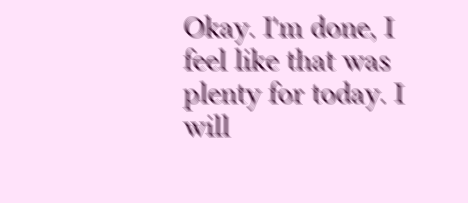Okay. I'm done, I feel like that was plenty for today. I will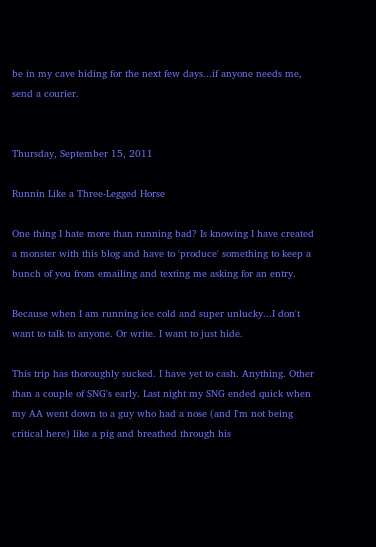be in my cave hiding for the next few days...if anyone needs me, send a courier.


Thursday, September 15, 2011

Runnin Like a Three-Legged Horse

One thing I hate more than running bad? Is knowing I have created a monster with this blog and have to 'produce' something to keep a bunch of you from emailing and texting me asking for an entry.

Because when I am running ice cold and super unlucky...I don't want to talk to anyone. Or write. I want to just hide.

This trip has thoroughly sucked. I have yet to cash. Anything. Other than a couple of SNG's early. Last night my SNG ended quick when my AA went down to a guy who had a nose (and I'm not being critical here) like a pig and breathed through his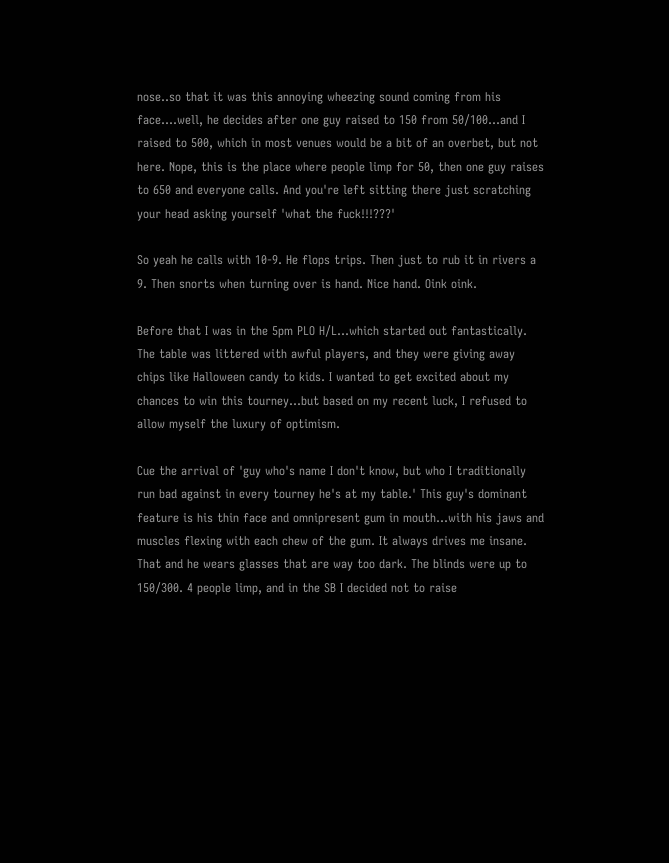nose..so that it was this annoying wheezing sound coming from his face....well, he decides after one guy raised to 150 from 50/100...and I raised to 500, which in most venues would be a bit of an overbet, but not here. Nope, this is the place where people limp for 50, then one guy raises to 650 and everyone calls. And you're left sitting there just scratching your head asking yourself 'what the fuck!!!???'

So yeah he calls with 10-9. He flops trips. Then just to rub it in rivers a 9. Then snorts when turning over is hand. Nice hand. Oink oink.

Before that I was in the 5pm PLO H/L...which started out fantastically. The table was littered with awful players, and they were giving away chips like Halloween candy to kids. I wanted to get excited about my chances to win this tourney...but based on my recent luck, I refused to allow myself the luxury of optimism.

Cue the arrival of 'guy who's name I don't know, but who I traditionally run bad against in every tourney he's at my table.' This guy's dominant feature is his thin face and omnipresent gum in mouth...with his jaws and muscles flexing with each chew of the gum. It always drives me insane. That and he wears glasses that are way too dark. The blinds were up to 150/300. 4 people limp, and in the SB I decided not to raise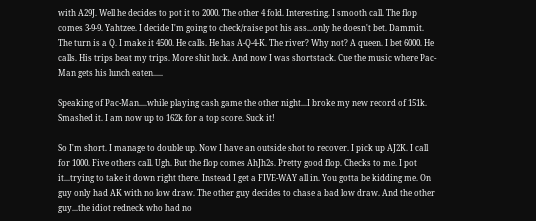with A29J. Well he decides to pot it to 2000. The other 4 fold. Interesting. I smooth call. The flop comes 3-9-9. Yahtzee. I decide I'm going to check/raise pot his ass...only he doesn't bet. Dammit. The turn is a Q. I make it 4500. He calls. He has A-Q-4-K. The river? Why not? A queen. I bet 6000. He calls. His trips beat my trips. More shit luck. And now I was shortstack. Cue the music where Pac-Man gets his lunch eaten.....

Speaking of Pac-Man....while playing cash game the other night...I broke my new record of 151k. Smashed it. I am now up to 162k for a top score. Suck it!

So I'm short. I manage to double up. Now I have an outside shot to recover. I pick up AJ2K. I call for 1000. Five others call. Ugh. But the flop comes AhJh2s. Pretty good flop. Checks to me. I pot it...trying to take it down right there. Instead I get a FIVE-WAY all in. You gotta be kidding me. On guy only had AK with no low draw. The other guy decides to chase a bad low draw. And the other guy...the idiot redneck who had no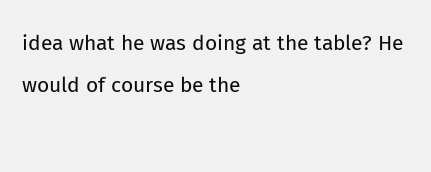idea what he was doing at the table? He would of course be the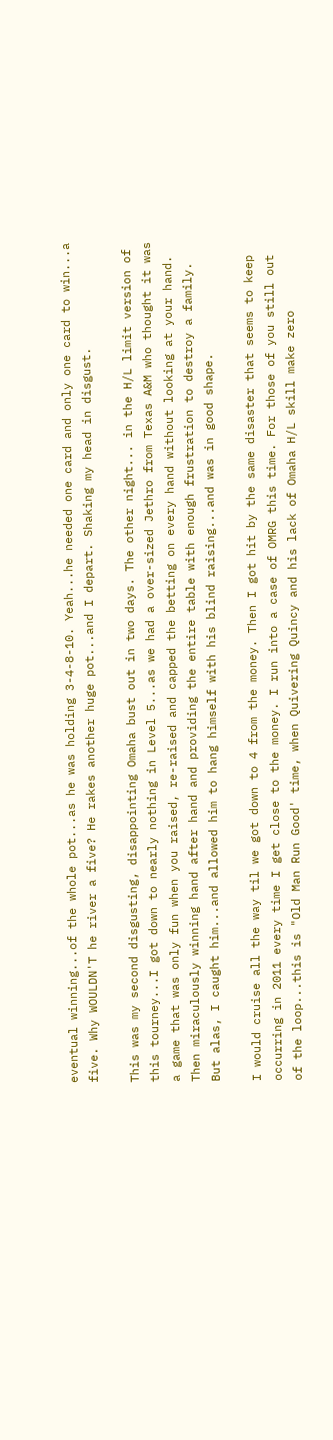eventual winning...of the whole pot...as he was holding 3-4-8-10. Yeah...he needed one card and only one card to win...a five. Why WOULDN'T he river a five? He rakes another huge pot...and I depart. Shaking my head in disgust.

This was my second disgusting, disappointing Omaha bust out in two days. The other night... in the H/L limit version of this tourney...I got down to nearly nothing in Level 5...as we had a over-sized Jethro from Texas A&M who thought it was a game that was only fun when you raised, re-raised and capped the betting on every hand without looking at your hand. Then miraculously winning hand after hand and providing the entire table with enough frustration to destroy a family. But alas, I caught him...and allowed him to hang himself with his blind raising...and was in good shape.

I would cruise all the way til we got down to 4 from the money. Then I got hit by the same disaster that seems to keep occurring in 2011 every time I get close to the money. I run into a case of OMRG this time. For those of you still out of the loop...this is "Old Man Run Good' time, when Quivering Quincy and his lack of Omaha H/L skill make zero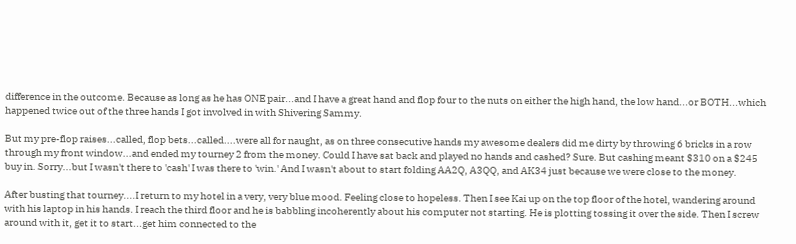difference in the outcome. Because as long as he has ONE pair...and I have a great hand and flop four to the nuts on either the high hand, the low hand...or BOTH...which happened twice out of the three hands I got involved in with Shivering Sammy.

But my pre-flop raises...called, flop bets...called....were all for naught, as on three consecutive hands my awesome dealers did me dirty by throwing 6 bricks in a row through my front window...and ended my tourney 2 from the money. Could I have sat back and played no hands and cashed? Sure. But cashing meant $310 on a $245 buy in. Sorry...but I wasn't there to 'cash' I was there to 'win.' And I wasn't about to start folding AA2Q, A3QQ, and AK34 just because we were close to the money.

After busting that tourney....I return to my hotel in a very, very blue mood. Feeling close to hopeless. Then I see Kai up on the top floor of the hotel, wandering around with his laptop in his hands. I reach the third floor and he is babbling incoherently about his computer not starting. He is plotting tossing it over the side. Then I screw around with it, get it to start...get him connected to the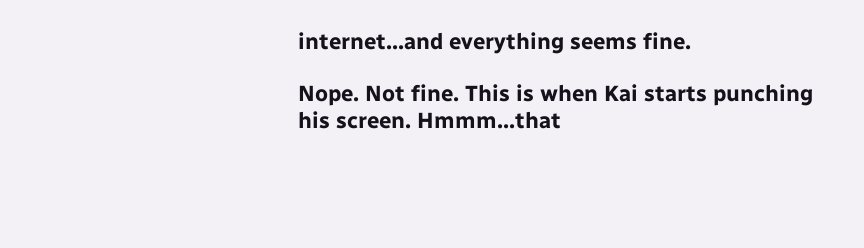internet...and everything seems fine.

Nope. Not fine. This is when Kai starts punching his screen. Hmmm...that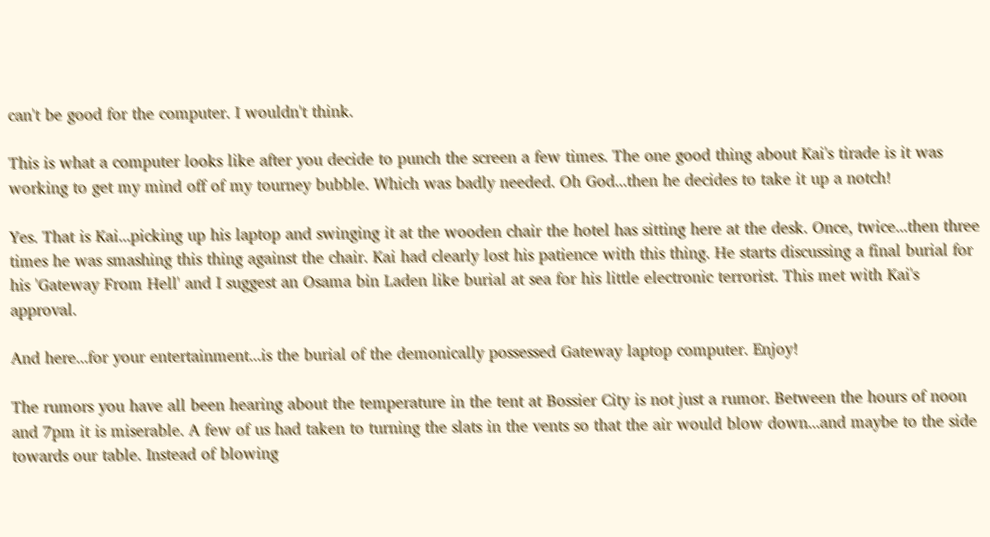can't be good for the computer. I wouldn't think.

This is what a computer looks like after you decide to punch the screen a few times. The one good thing about Kai's tirade is it was working to get my mind off of my tourney bubble. Which was badly needed. Oh God...then he decides to take it up a notch!

Yes. That is Kai...picking up his laptop and swinging it at the wooden chair the hotel has sitting here at the desk. Once, twice...then three times he was smashing this thing against the chair. Kai had clearly lost his patience with this thing. He starts discussing a final burial for his 'Gateway From Hell' and I suggest an Osama bin Laden like burial at sea for his little electronic terrorist. This met with Kai's approval.

And here...for your entertainment...is the burial of the demonically possessed Gateway laptop computer. Enjoy!

The rumors you have all been hearing about the temperature in the tent at Bossier City is not just a rumor. Between the hours of noon and 7pm it is miserable. A few of us had taken to turning the slats in the vents so that the air would blow down...and maybe to the side towards our table. Instead of blowing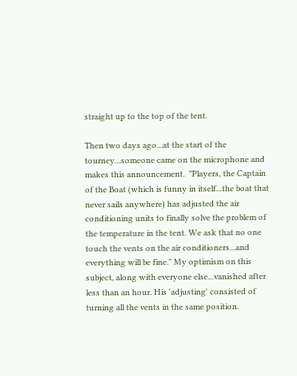straight up to the top of the tent.

Then two days ago...at the start of the tourney...someone came on the microphone and makes this announcement.  "Players, the Captain of the Boat (which is funny in itself...the boat that never sails anywhere) has adjusted the air conditioning units to finally solve the problem of the temperature in the tent. We ask that no one touch the vents on the air conditioners...and everything will be fine." My optimism on this subject, along with everyone else...vanished after less than an hour. His 'adjusting' consisted of turning all the vents in the same position.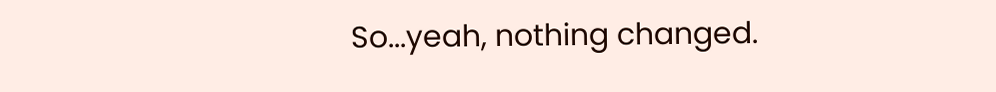So...yeah, nothing changed.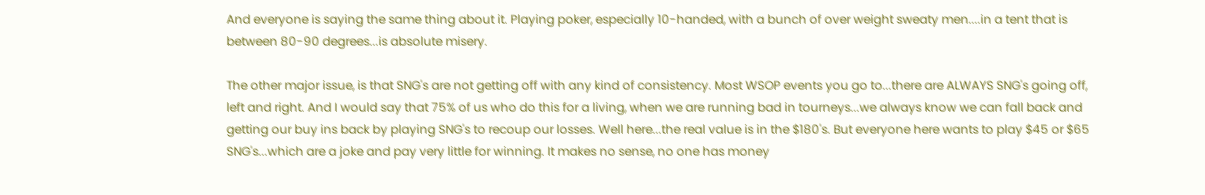And everyone is saying the same thing about it. Playing poker, especially 10-handed, with a bunch of over weight sweaty men....in a tent that is between 80-90 degrees...is absolute misery.

The other major issue, is that SNG's are not getting off with any kind of consistency. Most WSOP events you go to...there are ALWAYS SNG's going off, left and right. And I would say that 75% of us who do this for a living, when we are running bad in tourneys...we always know we can fall back and getting our buy ins back by playing SNG's to recoup our losses. Well here...the real value is in the $180's. But everyone here wants to play $45 or $65 SNG's...which are a joke and pay very little for winning. It makes no sense, no one has money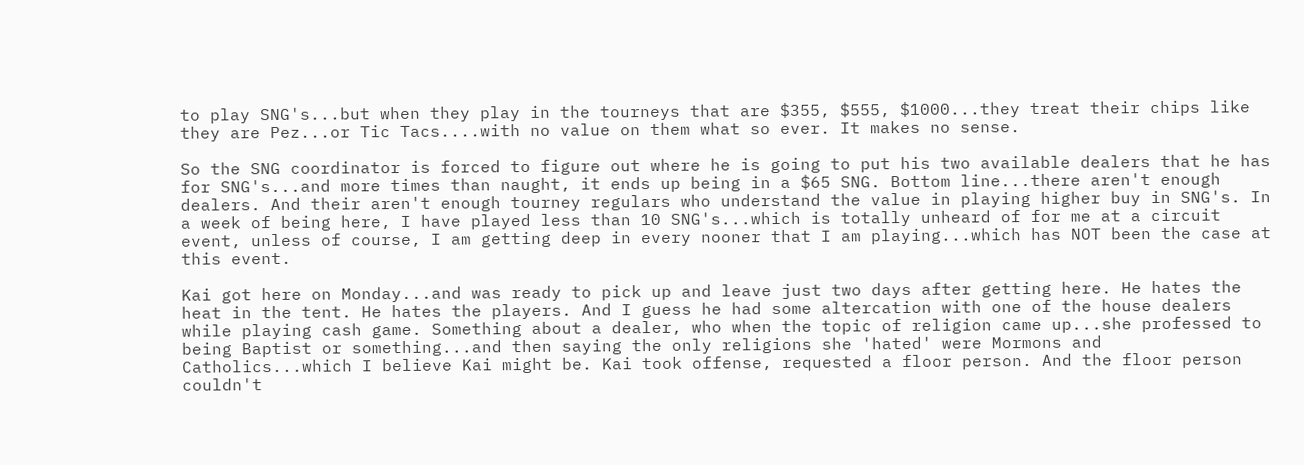to play SNG's...but when they play in the tourneys that are $355, $555, $1000...they treat their chips like they are Pez...or Tic Tacs....with no value on them what so ever. It makes no sense.

So the SNG coordinator is forced to figure out where he is going to put his two available dealers that he has for SNG's...and more times than naught, it ends up being in a $65 SNG. Bottom line...there aren't enough dealers. And their aren't enough tourney regulars who understand the value in playing higher buy in SNG's. In a week of being here, I have played less than 10 SNG's...which is totally unheard of for me at a circuit event, unless of course, I am getting deep in every nooner that I am playing...which has NOT been the case at this event.

Kai got here on Monday...and was ready to pick up and leave just two days after getting here. He hates the heat in the tent. He hates the players. And I guess he had some altercation with one of the house dealers while playing cash game. Something about a dealer, who when the topic of religion came up...she professed to being Baptist or something...and then saying the only religions she 'hated' were Mormons and Catholics...which I believe Kai might be. Kai took offense, requested a floor person. And the floor person couldn't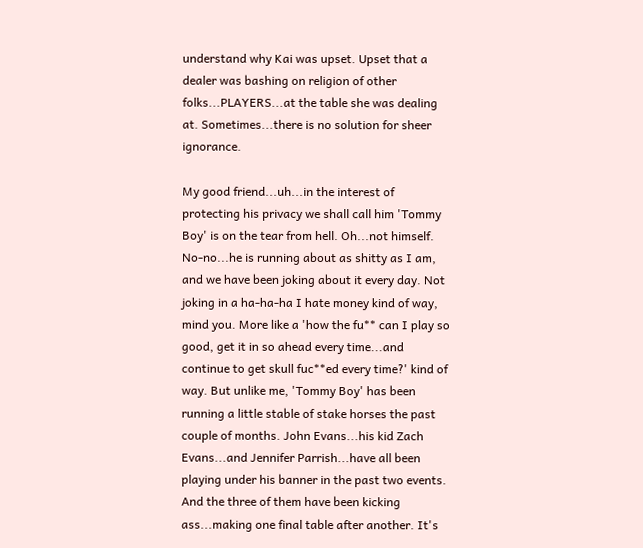understand why Kai was upset. Upset that a dealer was bashing on religion of other folks...PLAYERS...at the table she was dealing at. Sometimes...there is no solution for sheer ignorance.

My good friend...uh...in the interest of protecting his privacy we shall call him 'Tommy Boy' is on the tear from hell. Oh...not himself. No-no...he is running about as shitty as I am, and we have been joking about it every day. Not joking in a ha-ha-ha I hate money kind of way, mind you. More like a 'how the fu** can I play so good, get it in so ahead every time...and continue to get skull fuc**ed every time?' kind of way. But unlike me, 'Tommy Boy' has been running a little stable of stake horses the past couple of months. John Evans...his kid Zach Evans...and Jennifer Parrish...have all been playing under his banner in the past two events. And the three of them have been kicking ass...making one final table after another. It's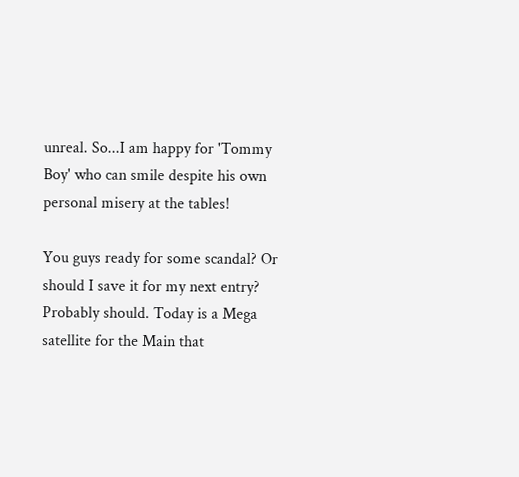unreal. So...I am happy for 'Tommy Boy' who can smile despite his own personal misery at the tables!

You guys ready for some scandal? Or should I save it for my next entry? Probably should. Today is a Mega satellite for the Main that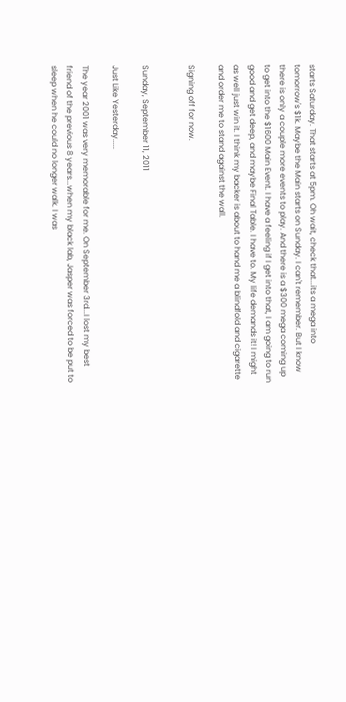starts Saturday. That starts at 5pm. Oh wait, check that...its a mega into tomorrow's $1k. Maybe the Main starts on Sunday. I can't remember. But I know there is only a couple more events to play. And there is a $300 mega coming up to get into the $1600 Main Event. I have a feeling if I get into that, I am going to run good and get deep, and maybe Final Table. I have to. My life demands it! I might as well just win it. I think my backer is about to hand me a blindfold and cigarette and order me to stand against the wall.

Signing off for now.


Sunday, September 11, 2011

Just Like Yesterday.....

The year 2001 was very memorable for me. On September 3rd...I lost my best friend of the previous 8 years...when my black lab, Jasper was forced to be put to sleep when he could no longer walk. I was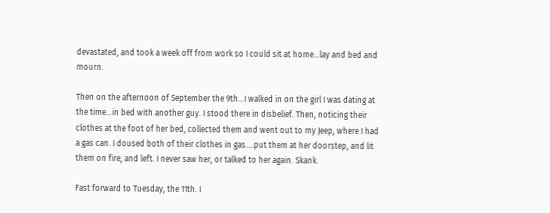devastated, and took a week off from work so I could sit at home...lay and bed and mourn.

Then on the afternoon of September the 9th...I walked in on the girl I was dating at the time...in bed with another guy. I stood there in disbelief. Then, noticing their clothes at the foot of her bed, collected them and went out to my Jeep, where I had a gas can. I doused both of their clothes in gas....put them at her doorstep, and lit them on fire, and left. I never saw her, or talked to her again. Skank.

Fast forward to Tuesday, the 11th. I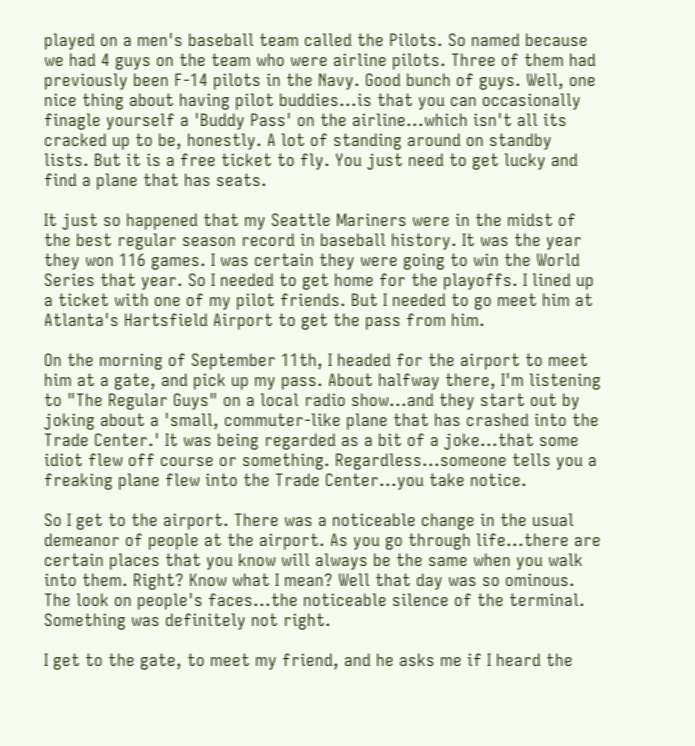played on a men's baseball team called the Pilots. So named because we had 4 guys on the team who were airline pilots. Three of them had previously been F-14 pilots in the Navy. Good bunch of guys. Well, one nice thing about having pilot buddies...is that you can occasionally finagle yourself a 'Buddy Pass' on the airline...which isn't all its cracked up to be, honestly. A lot of standing around on standby lists. But it is a free ticket to fly. You just need to get lucky and find a plane that has seats.

It just so happened that my Seattle Mariners were in the midst of the best regular season record in baseball history. It was the year they won 116 games. I was certain they were going to win the World Series that year. So I needed to get home for the playoffs. I lined up a ticket with one of my pilot friends. But I needed to go meet him at Atlanta's Hartsfield Airport to get the pass from him.

On the morning of September 11th, I headed for the airport to meet him at a gate, and pick up my pass. About halfway there, I'm listening to "The Regular Guys" on a local radio show...and they start out by joking about a 'small, commuter-like plane that has crashed into the Trade Center.' It was being regarded as a bit of a joke...that some idiot flew off course or something. Regardless...someone tells you a freaking plane flew into the Trade Center...you take notice.

So I get to the airport. There was a noticeable change in the usual demeanor of people at the airport. As you go through life...there are certain places that you know will always be the same when you walk into them. Right? Know what I mean? Well that day was so ominous. The look on people's faces...the noticeable silence of the terminal. Something was definitely not right.

I get to the gate, to meet my friend, and he asks me if I heard the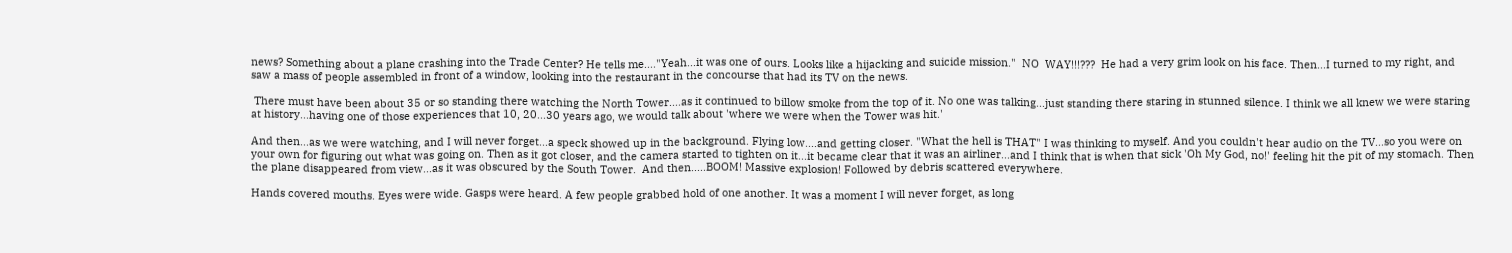news? Something about a plane crashing into the Trade Center? He tells me...."Yeah...it was one of ours. Looks like a hijacking and suicide mission."  NO  WAY!!!???  He had a very grim look on his face. Then...I turned to my right, and saw a mass of people assembled in front of a window, looking into the restaurant in the concourse that had its TV on the news.

 There must have been about 35 or so standing there watching the North Tower....as it continued to billow smoke from the top of it. No one was talking...just standing there staring in stunned silence. I think we all knew we were staring at history...having one of those experiences that 10, 20...30 years ago, we would talk about 'where we were when the Tower was hit.'

And then...as we were watching, and I will never forget...a speck showed up in the background. Flying low....and getting closer. "What the hell is THAT" I was thinking to myself. And you couldn't hear audio on the TV...so you were on your own for figuring out what was going on. Then as it got closer, and the camera started to tighten on it...it became clear that it was an airliner...and I think that is when that sick 'Oh My God, no!' feeling hit the pit of my stomach. Then the plane disappeared from view...as it was obscured by the South Tower.  And then.....BOOM! Massive explosion! Followed by debris scattered everywhere.

Hands covered mouths. Eyes were wide. Gasps were heard. A few people grabbed hold of one another. It was a moment I will never forget, as long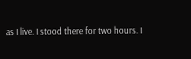as I live. I stood there for two hours. I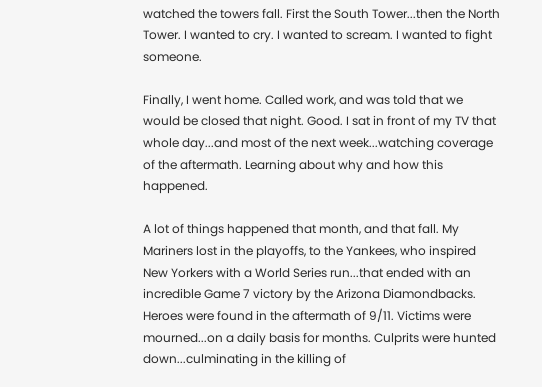watched the towers fall. First the South Tower...then the North Tower. I wanted to cry. I wanted to scream. I wanted to fight someone.

Finally, I went home. Called work, and was told that we would be closed that night. Good. I sat in front of my TV that whole day...and most of the next week...watching coverage of the aftermath. Learning about why and how this happened.

A lot of things happened that month, and that fall. My Mariners lost in the playoffs, to the Yankees, who inspired New Yorkers with a World Series run...that ended with an incredible Game 7 victory by the Arizona Diamondbacks. Heroes were found in the aftermath of 9/11. Victims were mourned...on a daily basis for months. Culprits were hunted down...culminating in the killing of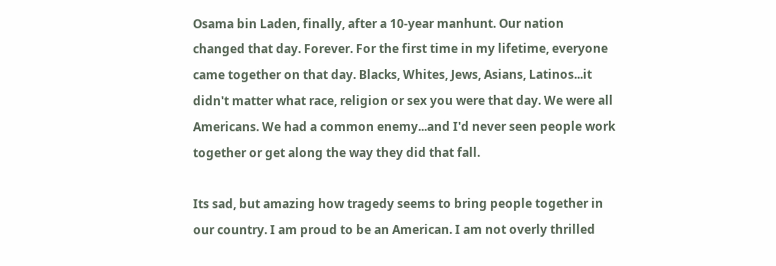Osama bin Laden, finally, after a 10-year manhunt. Our nation changed that day. Forever. For the first time in my lifetime, everyone came together on that day. Blacks, Whites, Jews, Asians, Latinos...it didn't matter what race, religion or sex you were that day. We were all Americans. We had a common enemy...and I'd never seen people work together or get along the way they did that fall.

Its sad, but amazing how tragedy seems to bring people together in our country. I am proud to be an American. I am not overly thrilled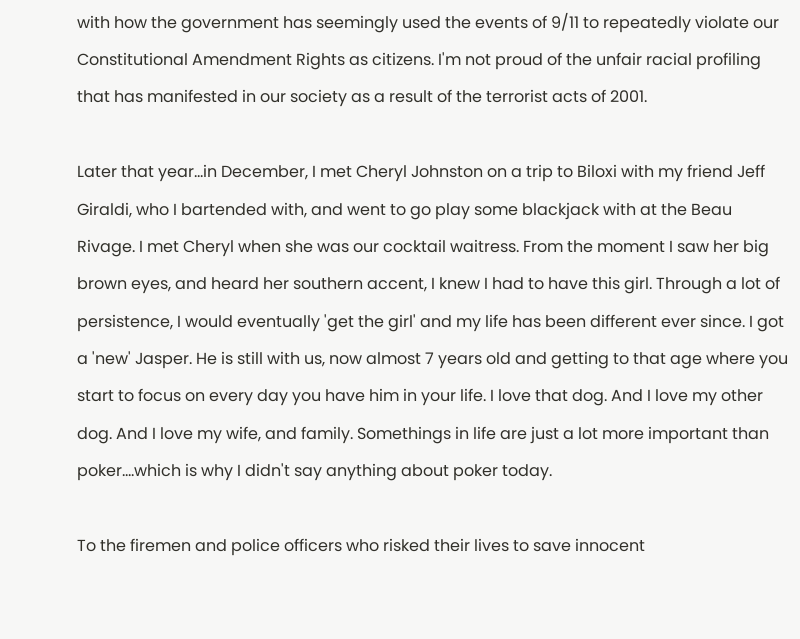with how the government has seemingly used the events of 9/11 to repeatedly violate our Constitutional Amendment Rights as citizens. I'm not proud of the unfair racial profiling that has manifested in our society as a result of the terrorist acts of 2001.

Later that year...in December, I met Cheryl Johnston on a trip to Biloxi with my friend Jeff Giraldi, who I bartended with, and went to go play some blackjack with at the Beau Rivage. I met Cheryl when she was our cocktail waitress. From the moment I saw her big brown eyes, and heard her southern accent, I knew I had to have this girl. Through a lot of persistence, I would eventually 'get the girl' and my life has been different ever since. I got a 'new' Jasper. He is still with us, now almost 7 years old and getting to that age where you start to focus on every day you have him in your life. I love that dog. And I love my other dog. And I love my wife, and family. Somethings in life are just a lot more important than poker....which is why I didn't say anything about poker today.

To the firemen and police officers who risked their lives to save innocent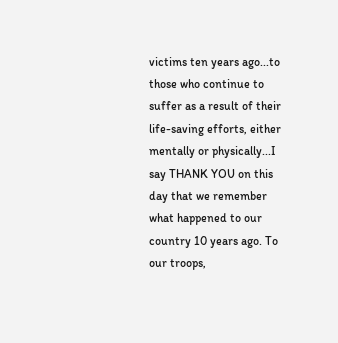victims ten years ago...to those who continue to suffer as a result of their life-saving efforts, either mentally or physically...I say THANK YOU on this day that we remember what happened to our country 10 years ago. To our troops,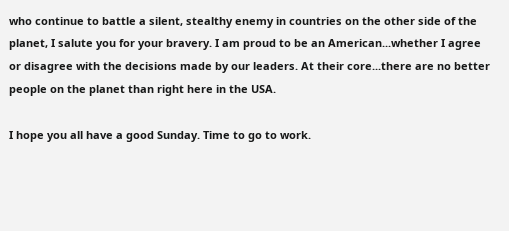who continue to battle a silent, stealthy enemy in countries on the other side of the planet, I salute you for your bravery. I am proud to be an American...whether I agree or disagree with the decisions made by our leaders. At their core...there are no better people on the planet than right here in the USA.

I hope you all have a good Sunday. Time to go to work.